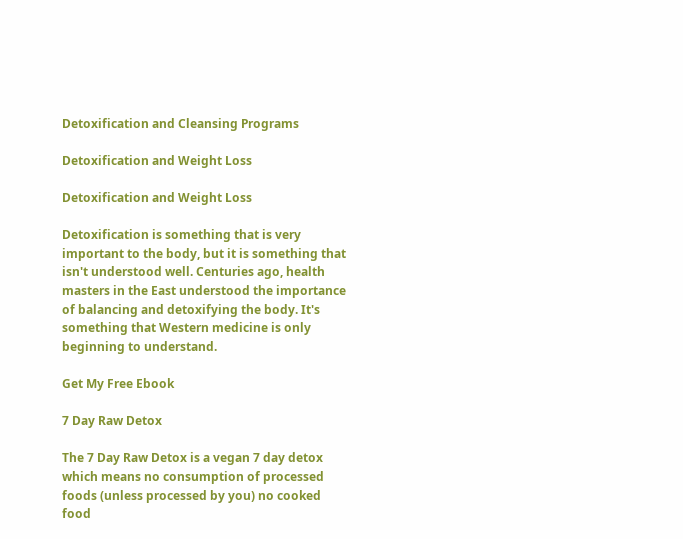Detoxification and Cleansing Programs

Detoxification and Weight Loss

Detoxification and Weight Loss

Detoxification is something that is very important to the body, but it is something that isn't understood well. Centuries ago, health masters in the East understood the importance of balancing and detoxifying the body. It's something that Western medicine is only beginning to understand.

Get My Free Ebook

7 Day Raw Detox

The 7 Day Raw Detox is a vegan 7 day detox which means no consumption of processed foods (unless processed by you) no cooked food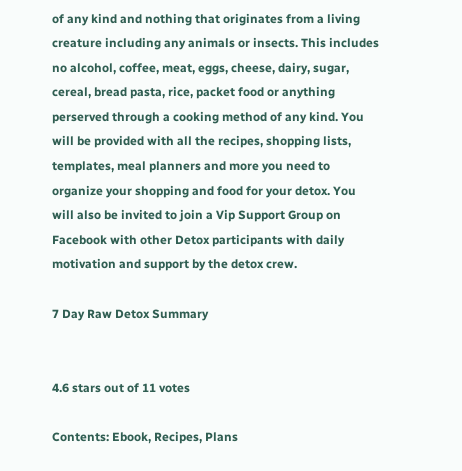of any kind and nothing that originates from a living creature including any animals or insects. This includes no alcohol, coffee, meat, eggs, cheese, dairy, sugar, cereal, bread pasta, rice, packet food or anything perserved through a cooking method of any kind. You will be provided with all the recipes, shopping lists, templates, meal planners and more you need to organize your shopping and food for your detox. You will also be invited to join a Vip Support Group on Facebook with other Detox participants with daily motivation and support by the detox crew.

7 Day Raw Detox Summary


4.6 stars out of 11 votes

Contents: Ebook, Recipes, Plans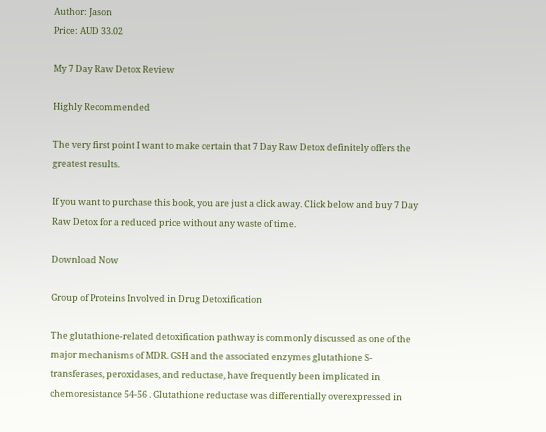Author: Jason
Price: AUD 33.02

My 7 Day Raw Detox Review

Highly Recommended

The very first point I want to make certain that 7 Day Raw Detox definitely offers the greatest results.

If you want to purchase this book, you are just a click away. Click below and buy 7 Day Raw Detox for a reduced price without any waste of time.

Download Now

Group of Proteins Involved in Drug Detoxification

The glutathione-related detoxification pathway is commonly discussed as one of the major mechanisms of MDR. GSH and the associated enzymes glutathione S-transferases, peroxidases, and reductase, have frequently been implicated in chemoresistance 54-56 . Glutathione reductase was differentially overexpressed in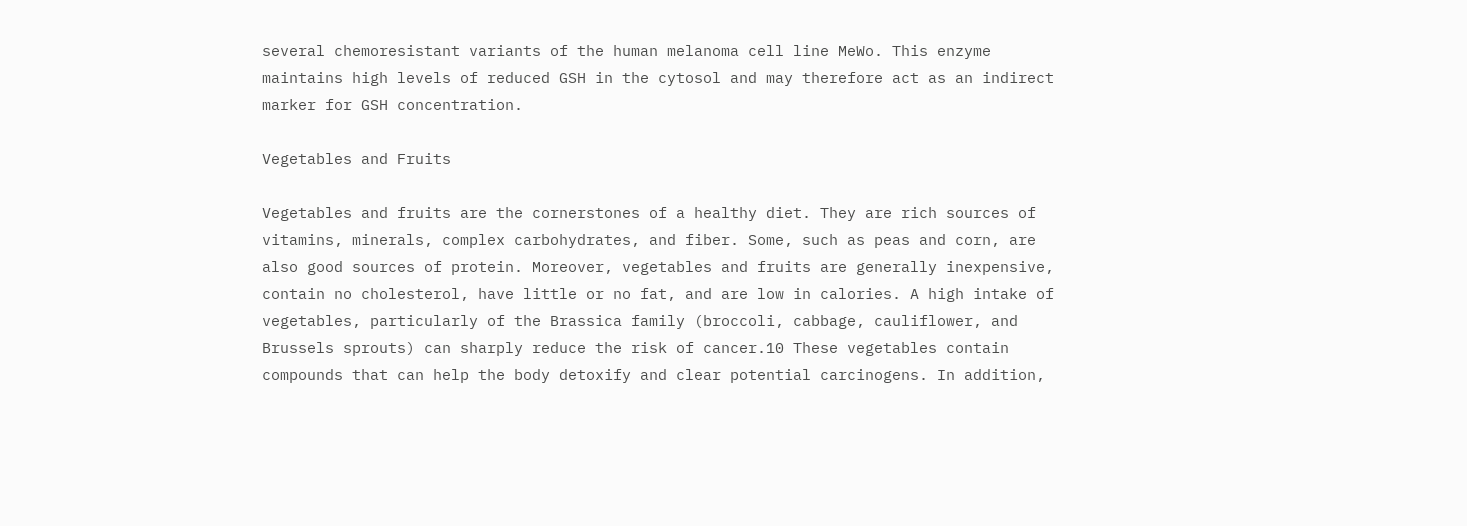several chemoresistant variants of the human melanoma cell line MeWo. This enzyme maintains high levels of reduced GSH in the cytosol and may therefore act as an indirect marker for GSH concentration.

Vegetables and Fruits

Vegetables and fruits are the cornerstones of a healthy diet. They are rich sources of vitamins, minerals, complex carbohydrates, and fiber. Some, such as peas and corn, are also good sources of protein. Moreover, vegetables and fruits are generally inexpensive, contain no cholesterol, have little or no fat, and are low in calories. A high intake of vegetables, particularly of the Brassica family (broccoli, cabbage, cauliflower, and Brussels sprouts) can sharply reduce the risk of cancer.10 These vegetables contain compounds that can help the body detoxify and clear potential carcinogens. In addition,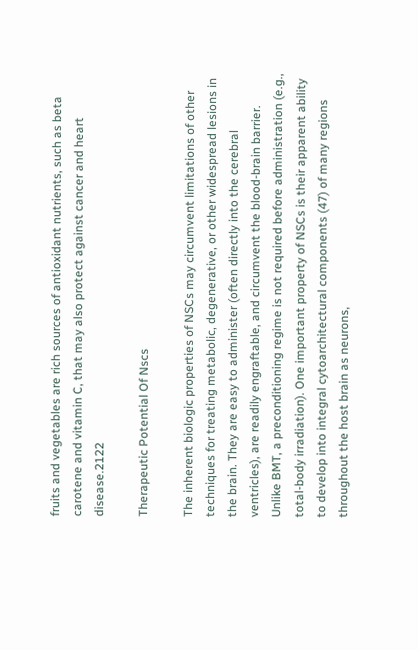fruits and vegetables are rich sources of antioxidant nutrients, such as beta carotene and vitamin C, that may also protect against cancer and heart disease.2122

Therapeutic Potential Of Nscs

The inherent biologic properties of NSCs may circumvent limitations of other techniques for treating metabolic, degenerative, or other widespread lesions in the brain. They are easy to administer (often directly into the cerebral ventricles), are readily engraftable, and circumvent the blood-brain barrier. Unlike BMT, a preconditioning regime is not required before administration (e.g., total-body irradiation). One important property of NSCs is their apparent ability to develop into integral cytoarchitectural components (47) of many regions throughout the host brain as neurons,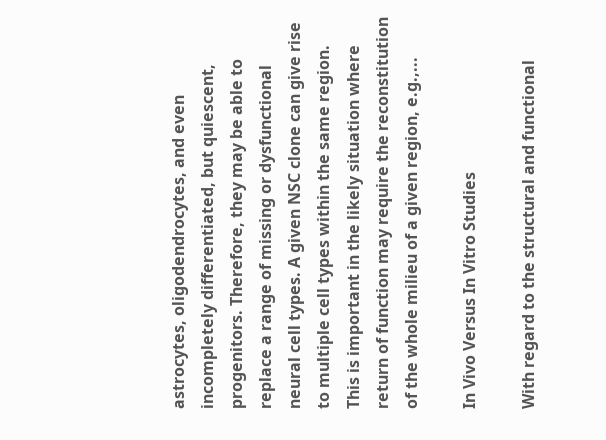astrocytes, oligodendrocytes, and even incompletely differentiated, but quiescent, progenitors. Therefore, they may be able to replace a range of missing or dysfunctional neural cell types. A given NSC clone can give rise to multiple cell types within the same region. This is important in the likely situation where return of function may require the reconstitution of the whole milieu of a given region, e.g.,...

In Vivo Versus In Vitro Studies

With regard to the structural and functional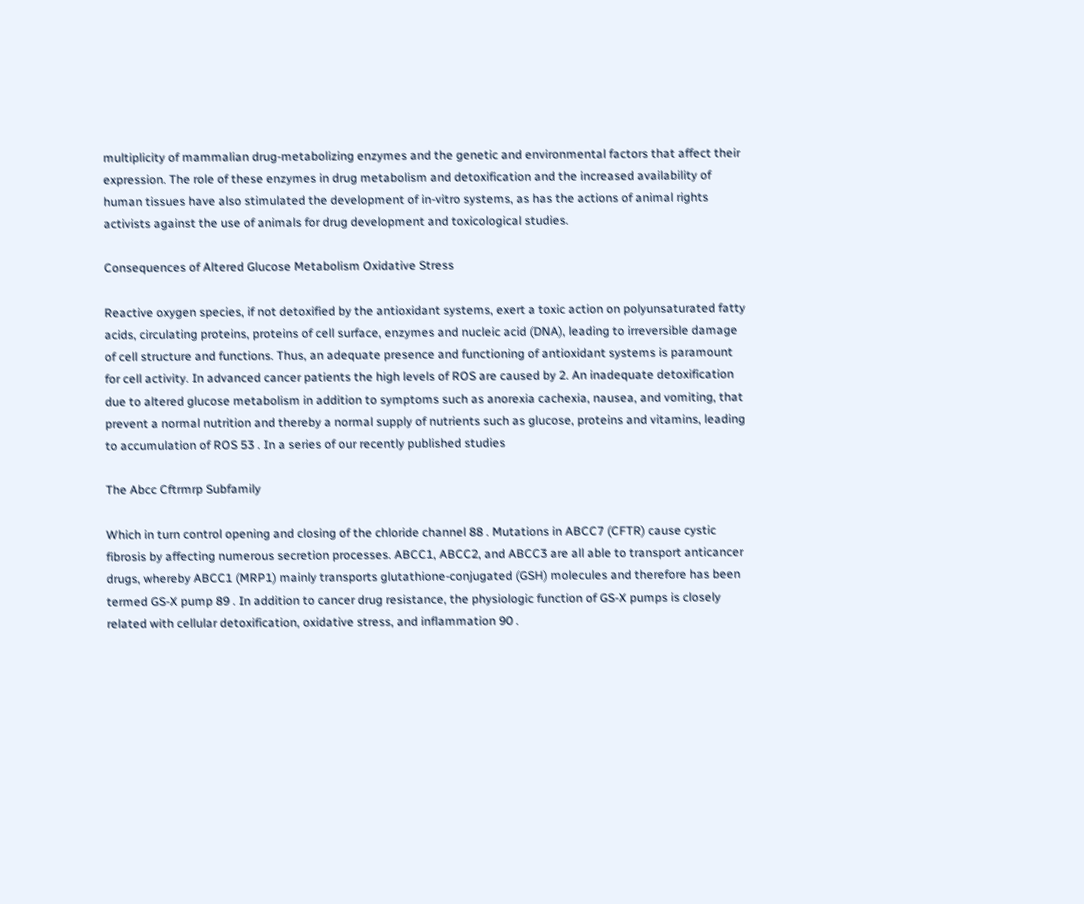multiplicity of mammalian drug-metabolizing enzymes and the genetic and environmental factors that affect their expression. The role of these enzymes in drug metabolism and detoxification and the increased availability of human tissues have also stimulated the development of in-vitro systems, as has the actions of animal rights activists against the use of animals for drug development and toxicological studies.

Consequences of Altered Glucose Metabolism Oxidative Stress

Reactive oxygen species, if not detoxified by the antioxidant systems, exert a toxic action on polyunsaturated fatty acids, circulating proteins, proteins of cell surface, enzymes and nucleic acid (DNA), leading to irreversible damage of cell structure and functions. Thus, an adequate presence and functioning of antioxidant systems is paramount for cell activity. In advanced cancer patients the high levels of ROS are caused by 2. An inadequate detoxification due to altered glucose metabolism in addition to symptoms such as anorexia cachexia, nausea, and vomiting, that prevent a normal nutrition and thereby a normal supply of nutrients such as glucose, proteins and vitamins, leading to accumulation of ROS 53 . In a series of our recently published studies

The Abcc Cftrmrp Subfamily

Which in turn control opening and closing of the chloride channel 88 . Mutations in ABCC7 (CFTR) cause cystic fibrosis by affecting numerous secretion processes. ABCC1, ABCC2, and ABCC3 are all able to transport anticancer drugs, whereby ABCC1 (MRP1) mainly transports glutathione-conjugated (GSH) molecules and therefore has been termed GS-X pump 89 . In addition to cancer drug resistance, the physiologic function of GS-X pumps is closely related with cellular detoxification, oxidative stress, and inflammation 90 .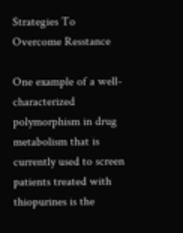Strategies To Overcome Resstance

One example of a well-characterized polymorphism in drug metabolism that is currently used to screen patients treated with thiopurines is the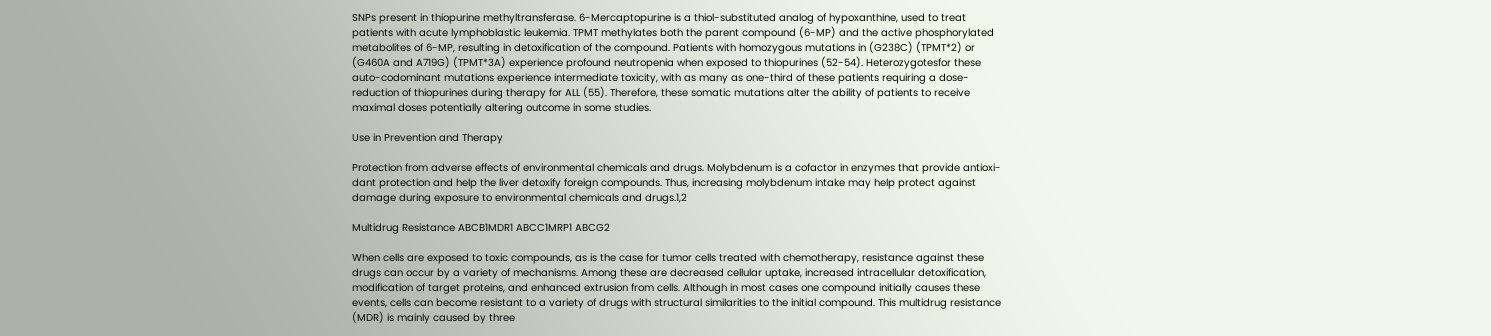SNPs present in thiopurine methyltransferase. 6-Mercaptopurine is a thiol-substituted analog of hypoxanthine, used to treat patients with acute lymphoblastic leukemia. TPMT methylates both the parent compound (6-MP) and the active phosphorylated metabolites of 6-MP, resulting in detoxification of the compound. Patients with homozygous mutations in (G238C) (TPMT*2) or (G460A and A719G) (TPMT*3A) experience profound neutropenia when exposed to thiopurines (52-54). Heterozygotesfor these auto-codominant mutations experience intermediate toxicity, with as many as one-third of these patients requiring a dose-reduction of thiopurines during therapy for ALL (55). Therefore, these somatic mutations alter the ability of patients to receive maximal doses potentially altering outcome in some studies.

Use in Prevention and Therapy

Protection from adverse effects of environmental chemicals and drugs. Molybdenum is a cofactor in enzymes that provide antioxi-dant protection and help the liver detoxify foreign compounds. Thus, increasing molybdenum intake may help protect against damage during exposure to environmental chemicals and drugs.1,2

Multidrug Resistance ABCB1MDR1 ABCC1MRP1 ABCG2

When cells are exposed to toxic compounds, as is the case for tumor cells treated with chemotherapy, resistance against these drugs can occur by a variety of mechanisms. Among these are decreased cellular uptake, increased intracellular detoxification, modification of target proteins, and enhanced extrusion from cells. Although in most cases one compound initially causes these events, cells can become resistant to a variety of drugs with structural similarities to the initial compound. This multidrug resistance (MDR) is mainly caused by three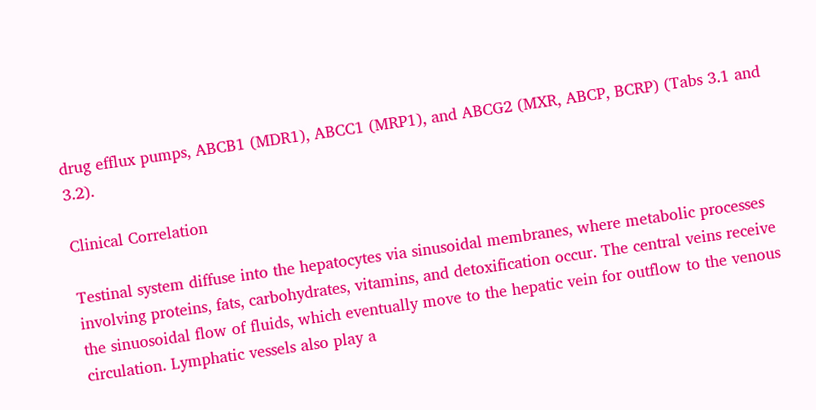drug efflux pumps, ABCB1 (MDR1), ABCC1 (MRP1), and ABCG2 (MXR, ABCP, BCRP) (Tabs 3.1 and 3.2).

Clinical Correlation

Testinal system diffuse into the hepatocytes via sinusoidal membranes, where metabolic processes involving proteins, fats, carbohydrates, vitamins, and detoxification occur. The central veins receive the sinuosoidal flow of fluids, which eventually move to the hepatic vein for outflow to the venous circulation. Lymphatic vessels also play a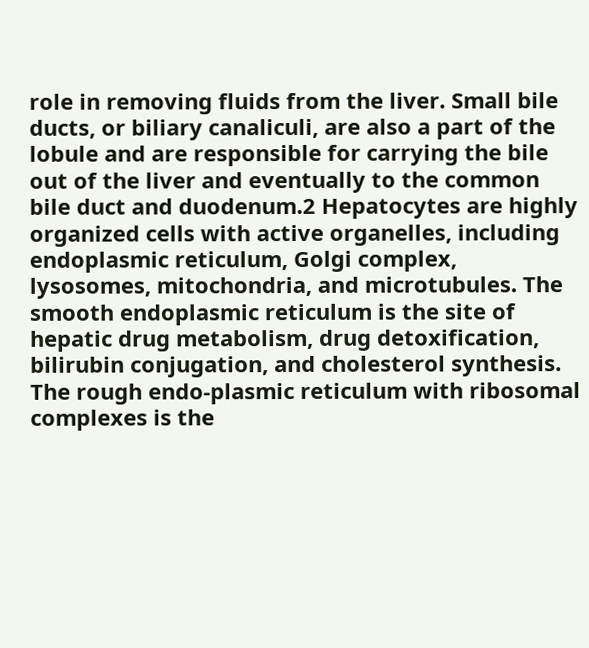role in removing fluids from the liver. Small bile ducts, or biliary canaliculi, are also a part of the lobule and are responsible for carrying the bile out of the liver and eventually to the common bile duct and duodenum.2 Hepatocytes are highly organized cells with active organelles, including endoplasmic reticulum, Golgi complex, lysosomes, mitochondria, and microtubules. The smooth endoplasmic reticulum is the site of hepatic drug metabolism, drug detoxification, bilirubin conjugation, and cholesterol synthesis. The rough endo-plasmic reticulum with ribosomal complexes is the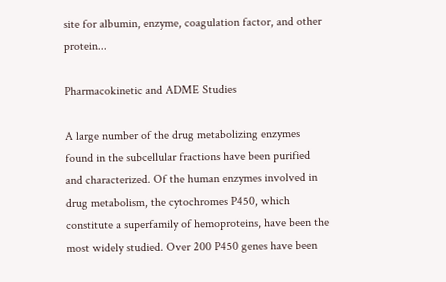site for albumin, enzyme, coagulation factor, and other protein...

Pharmacokinetic and ADME Studies

A large number of the drug metabolizing enzymes found in the subcellular fractions have been purified and characterized. Of the human enzymes involved in drug metabolism, the cytochromes P450, which constitute a superfamily of hemoproteins, have been the most widely studied. Over 200 P450 genes have been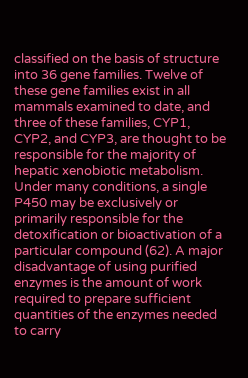classified on the basis of structure into 36 gene families. Twelve of these gene families exist in all mammals examined to date, and three of these families, CYP1, CYP2, and CYP3, are thought to be responsible for the majority of hepatic xenobiotic metabolism. Under many conditions, a single P450 may be exclusively or primarily responsible for the detoxification or bioactivation of a particular compound (62). A major disadvantage of using purified enzymes is the amount of work required to prepare sufficient quantities of the enzymes needed to carry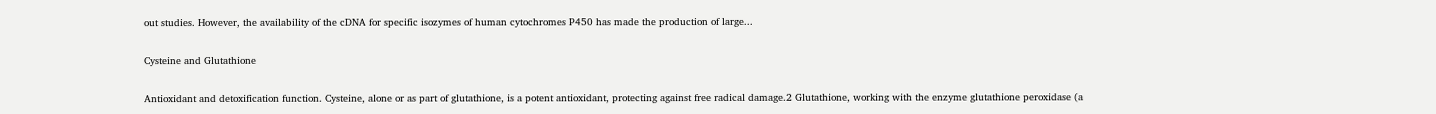out studies. However, the availability of the cDNA for specific isozymes of human cytochromes P450 has made the production of large...

Cysteine and Glutathione

Antioxidant and detoxification function. Cysteine, alone or as part of glutathione, is a potent antioxidant, protecting against free radical damage.2 Glutathione, working with the enzyme glutathione peroxidase (a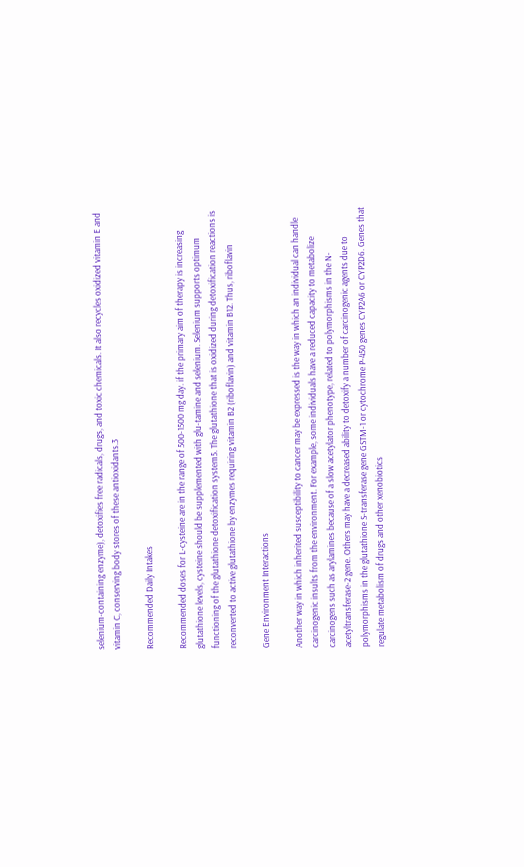selenium-containing enzyme), detoxifies free radicals, drugs, and toxic chemicals. It also recycles oxidized vitamin E and vitamin C, conserving body stores of these antioxidants.3

Recommended Daily Intakes

Recommended doses for L-cysteine are in the range of 500-1500 mg day. if the primary aim of therapy is increasing glutathione levels, cysteine should be supplemented with glu-tamine and selenium. Selenium supports optimum functioning of the glutathione detoxification system5. The glutathione that is oxidized during detoxification reactions is reconverted to active glutathione by enzymes requiring vitamin B2 (riboflavin) and vitamin B12. Thus, riboflavin

Gene Environment Interactions

Another way in which inherited susceptibility to cancer may be expressed is the way in which an individual can handle carcinogenic insults from the environment. For example, some individuals have a reduced capacity to metabolize carcinogens such as arylamines because of a slow acetylator phenotype, related to polymorphisms in the N-acetyltransferase-2 gene. Others may have a decreased ability to detoxify a number of carcinogenic agents due to polymorphisms in the glutathione S-transferase gene GSTM-1 or cytochrome P-450 genes CYP2A6 or CYP2D6. Genes that regulate metabolism of drugs and other xenobiotics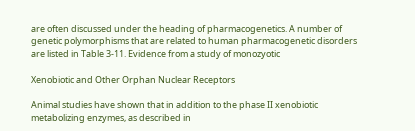are often discussed under the heading of pharmacogenetics. A number of genetic polymorphisms that are related to human pharmacogenetic disorders are listed in Table 3-11. Evidence from a study of monozyotic

Xenobiotic and Other Orphan Nuclear Receptors

Animal studies have shown that in addition to the phase II xenobiotic metabolizing enzymes, as described in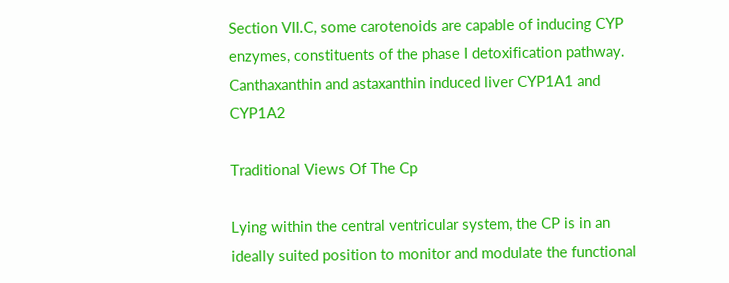Section VII.C, some carotenoids are capable of inducing CYP enzymes, constituents of the phase I detoxification pathway. Canthaxanthin and astaxanthin induced liver CYP1A1 and CYP1A2

Traditional Views Of The Cp

Lying within the central ventricular system, the CP is in an ideally suited position to monitor and modulate the functional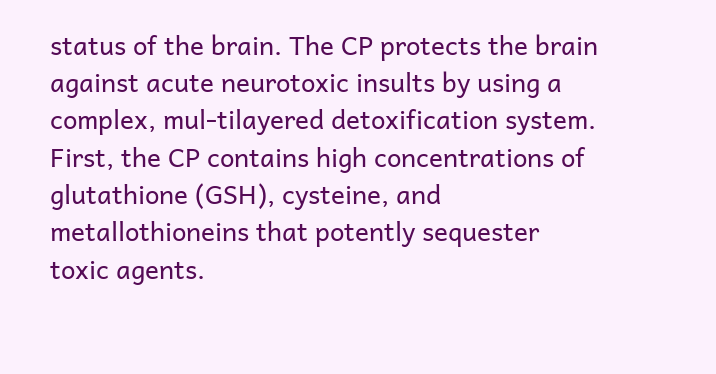status of the brain. The CP protects the brain against acute neurotoxic insults by using a complex, mul-tilayered detoxification system. First, the CP contains high concentrations of glutathione (GSH), cysteine, and metallothioneins that potently sequester toxic agents.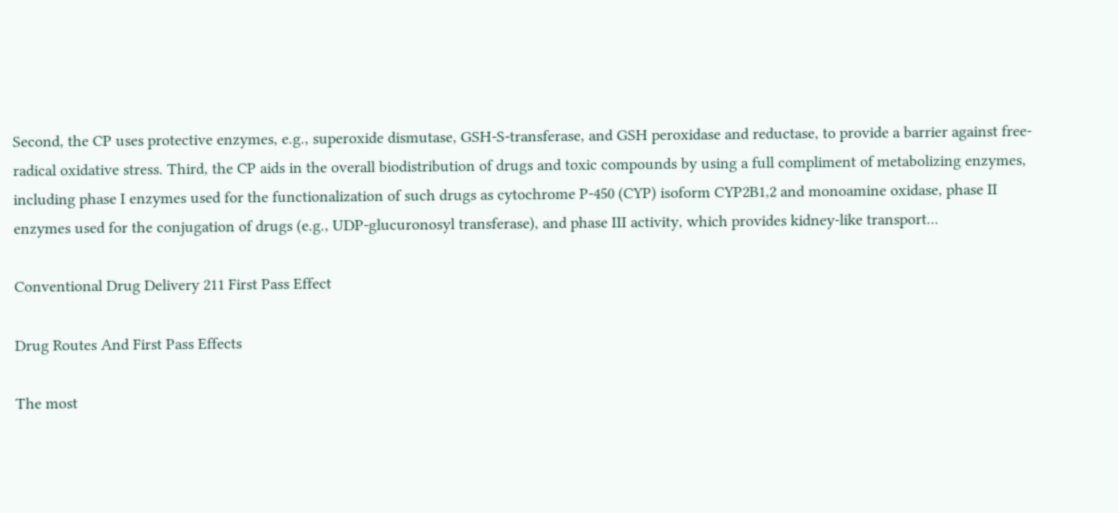Second, the CP uses protective enzymes, e.g., superoxide dismutase, GSH-S-transferase, and GSH peroxidase and reductase, to provide a barrier against free-radical oxidative stress. Third, the CP aids in the overall biodistribution of drugs and toxic compounds by using a full compliment of metabolizing enzymes, including phase I enzymes used for the functionalization of such drugs as cytochrome P-450 (CYP) isoform CYP2B1,2 and monoamine oxidase, phase II enzymes used for the conjugation of drugs (e.g., UDP-glucuronosyl transferase), and phase III activity, which provides kidney-like transport...

Conventional Drug Delivery 211 First Pass Effect

Drug Routes And First Pass Effects

The most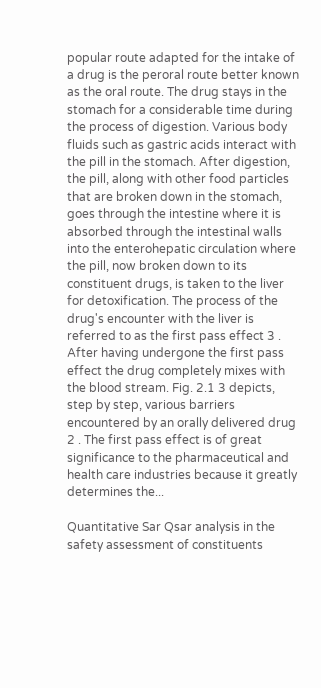popular route adapted for the intake of a drug is the peroral route better known as the oral route. The drug stays in the stomach for a considerable time during the process of digestion. Various body fluids such as gastric acids interact with the pill in the stomach. After digestion, the pill, along with other food particles that are broken down in the stomach, goes through the intestine where it is absorbed through the intestinal walls into the enterohepatic circulation where the pill, now broken down to its constituent drugs, is taken to the liver for detoxification. The process of the drug's encounter with the liver is referred to as the first pass effect 3 . After having undergone the first pass effect the drug completely mixes with the blood stream. Fig. 2.1 3 depicts, step by step, various barriers encountered by an orally delivered drug 2 . The first pass effect is of great significance to the pharmaceutical and health care industries because it greatly determines the...

Quantitative Sar Qsar analysis in the safety assessment of constituents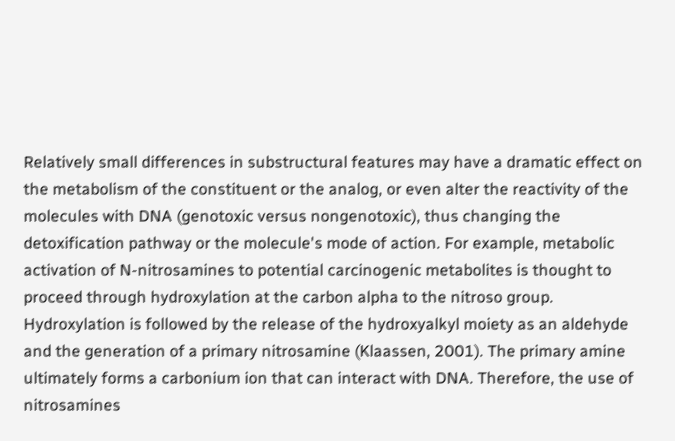Relatively small differences in substructural features may have a dramatic effect on the metabolism of the constituent or the analog, or even alter the reactivity of the molecules with DNA (genotoxic versus nongenotoxic), thus changing the detoxification pathway or the molecule's mode of action. For example, metabolic activation of N-nitrosamines to potential carcinogenic metabolites is thought to proceed through hydroxylation at the carbon alpha to the nitroso group. Hydroxylation is followed by the release of the hydroxyalkyl moiety as an aldehyde and the generation of a primary nitrosamine (Klaassen, 2001). The primary amine ultimately forms a carbonium ion that can interact with DNA. Therefore, the use of nitrosamines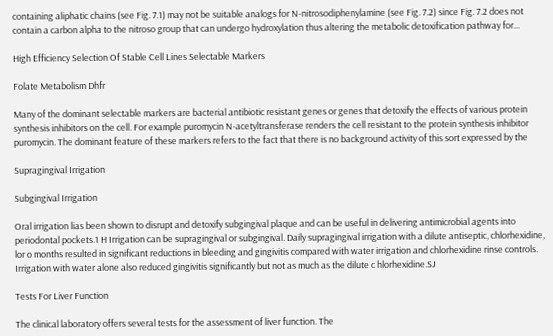containing aliphatic chains (see Fig. 7.1) may not be suitable analogs for N-nitrosodiphenylamine (see Fig. 7.2) since Fig. 7.2 does not contain a carbon alpha to the nitroso group that can undergo hydroxylation thus altering the metabolic detoxification pathway for...

High Efficiency Selection Of Stable Cell Lines Selectable Markers

Folate Metabolism Dhfr

Many of the dominant selectable markers are bacterial antibiotic resistant genes or genes that detoxify the effects of various protein synthesis inhibitors on the cell. For example puromycin N-acetyltransferase renders the cell resistant to the protein synthesis inhibitor puromycin. The dominant feature of these markers refers to the fact that there is no background activity of this sort expressed by the

Supragingival Irrigation

Subgingival Irrigation

Oral irrigation lias been shown to disrupt and detoxify subgingival plaque and can be useful in delivering antimicrobial agents into periodontal pockets.1 H Irrigation can be supragingival or subgingival. Daily supragingival irrigation with a dilute antiseptic, chlorhexidine, lor o months resulted in significant reductions in bleeding and gingivitis compared with water irrigation and chlorhexidine rinse controls. Irrigation with water alone also reduced gingivitis significantly but not as much as the dilute c hlorhexidine.SJ

Tests For Liver Function

The clinical laboratory offers several tests for the assessment of liver function. The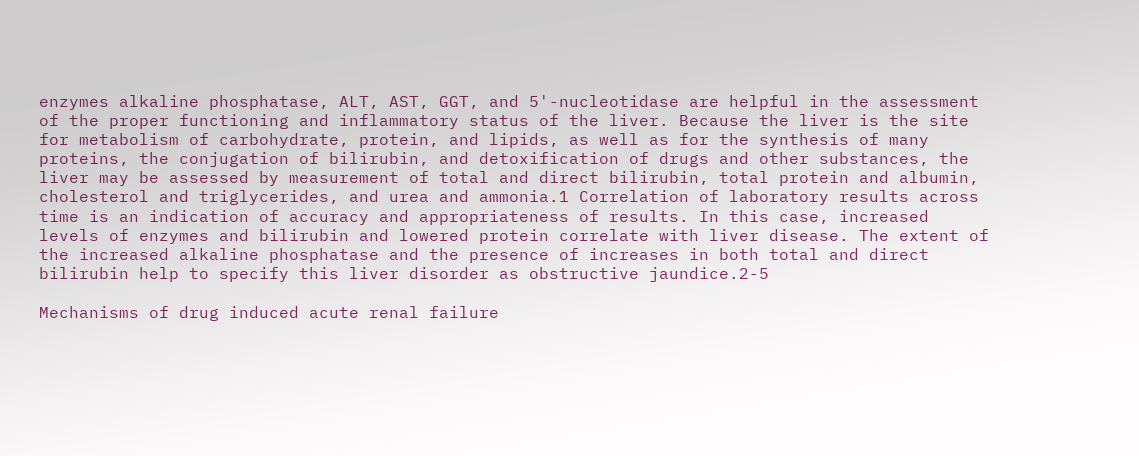enzymes alkaline phosphatase, ALT, AST, GGT, and 5'-nucleotidase are helpful in the assessment of the proper functioning and inflammatory status of the liver. Because the liver is the site for metabolism of carbohydrate, protein, and lipids, as well as for the synthesis of many proteins, the conjugation of bilirubin, and detoxification of drugs and other substances, the liver may be assessed by measurement of total and direct bilirubin, total protein and albumin, cholesterol and triglycerides, and urea and ammonia.1 Correlation of laboratory results across time is an indication of accuracy and appropriateness of results. In this case, increased levels of enzymes and bilirubin and lowered protein correlate with liver disease. The extent of the increased alkaline phosphatase and the presence of increases in both total and direct bilirubin help to specify this liver disorder as obstructive jaundice.2-5

Mechanisms of drug induced acute renal failure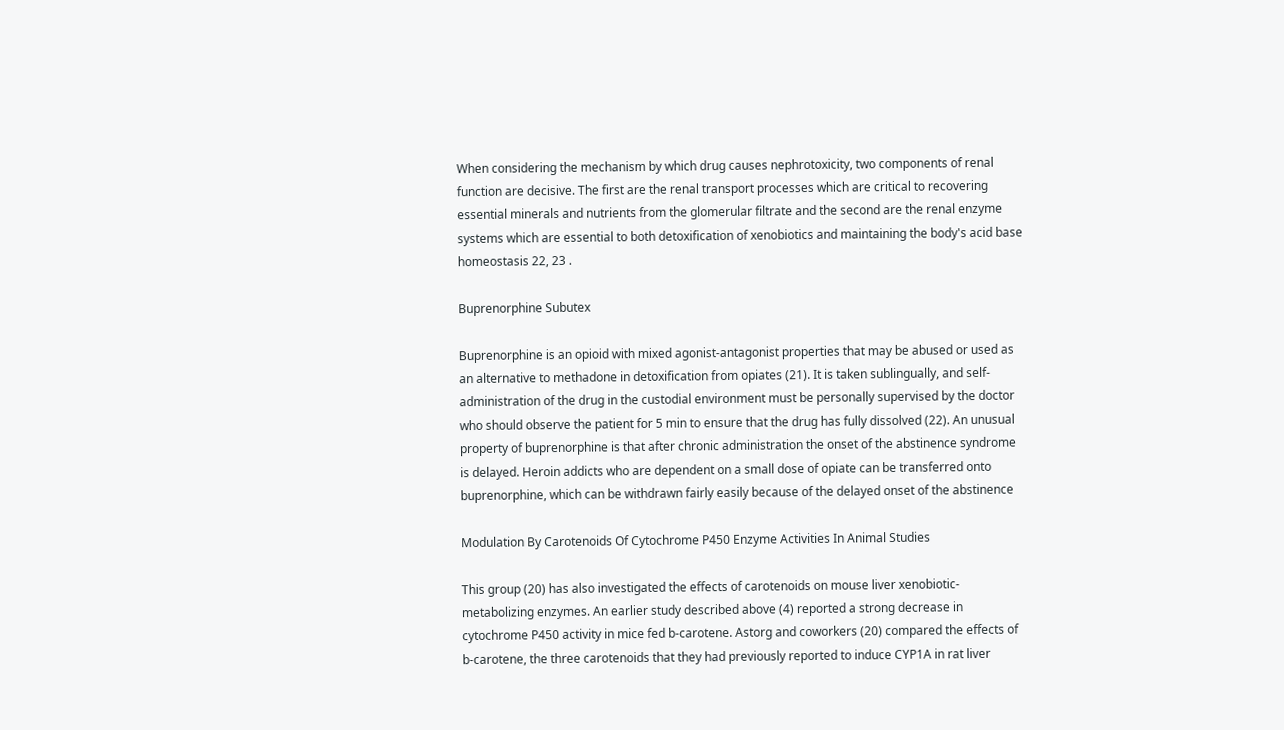When considering the mechanism by which drug causes nephrotoxicity, two components of renal function are decisive. The first are the renal transport processes which are critical to recovering essential minerals and nutrients from the glomerular filtrate and the second are the renal enzyme systems which are essential to both detoxification of xenobiotics and maintaining the body's acid base homeostasis 22, 23 .

Buprenorphine Subutex

Buprenorphine is an opioid with mixed agonist-antagonist properties that may be abused or used as an alternative to methadone in detoxification from opiates (21). It is taken sublingually, and self-administration of the drug in the custodial environment must be personally supervised by the doctor who should observe the patient for 5 min to ensure that the drug has fully dissolved (22). An unusual property of buprenorphine is that after chronic administration the onset of the abstinence syndrome is delayed. Heroin addicts who are dependent on a small dose of opiate can be transferred onto buprenorphine, which can be withdrawn fairly easily because of the delayed onset of the abstinence

Modulation By Carotenoids Of Cytochrome P450 Enzyme Activities In Animal Studies

This group (20) has also investigated the effects of carotenoids on mouse liver xenobiotic-metabolizing enzymes. An earlier study described above (4) reported a strong decrease in cytochrome P450 activity in mice fed b-carotene. Astorg and coworkers (20) compared the effects of b-carotene, the three carotenoids that they had previously reported to induce CYP1A in rat liver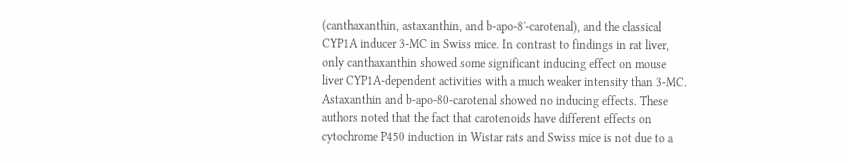(canthaxanthin, astaxanthin, and b-apo-8'-carotenal), and the classical CYP1A inducer 3-MC in Swiss mice. In contrast to findings in rat liver, only canthaxanthin showed some significant inducing effect on mouse liver CYP1A-dependent activities with a much weaker intensity than 3-MC. Astaxanthin and b-apo-80-carotenal showed no inducing effects. These authors noted that the fact that carotenoids have different effects on cytochrome P450 induction in Wistar rats and Swiss mice is not due to a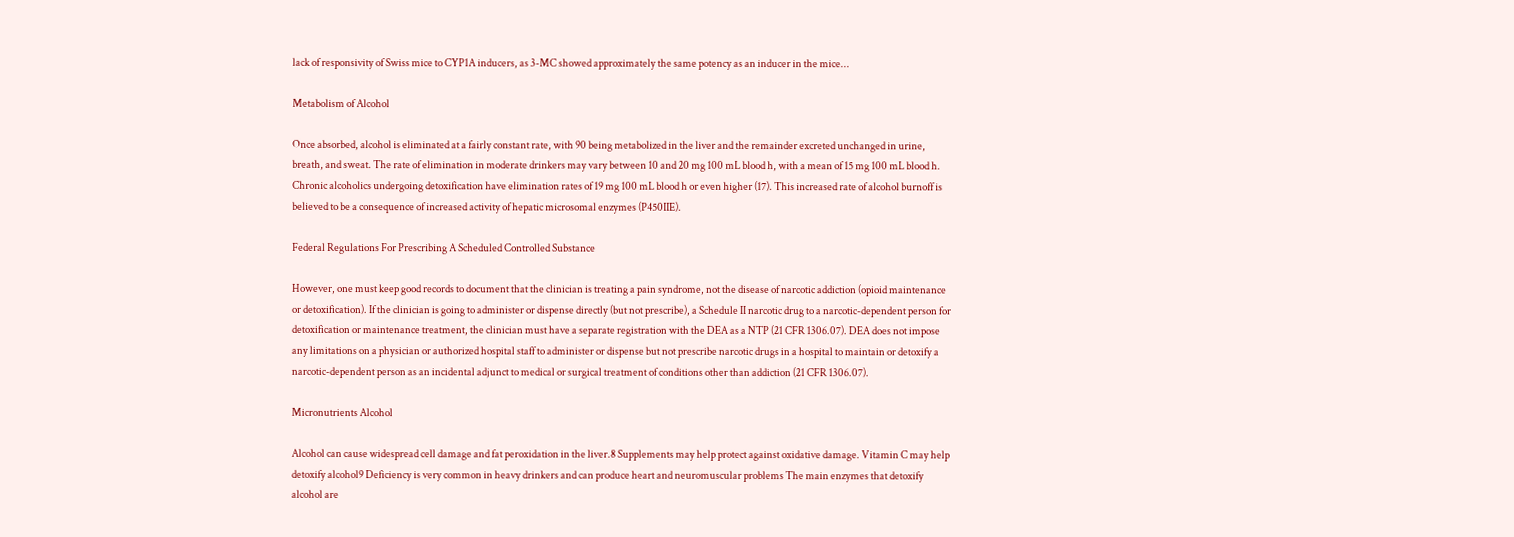lack of responsivity of Swiss mice to CYP1A inducers, as 3-MC showed approximately the same potency as an inducer in the mice...

Metabolism of Alcohol

Once absorbed, alcohol is eliminated at a fairly constant rate, with 90 being metabolized in the liver and the remainder excreted unchanged in urine, breath, and sweat. The rate of elimination in moderate drinkers may vary between 10 and 20 mg 100 mL blood h, with a mean of 15 mg 100 mL blood h. Chronic alcoholics undergoing detoxification have elimination rates of 19 mg 100 mL blood h or even higher (17). This increased rate of alcohol burnoff is believed to be a consequence of increased activity of hepatic microsomal enzymes (P450IIE).

Federal Regulations For Prescribing A Scheduled Controlled Substance

However, one must keep good records to document that the clinician is treating a pain syndrome, not the disease of narcotic addiction (opioid maintenance or detoxification). If the clinician is going to administer or dispense directly (but not prescribe), a Schedule II narcotic drug to a narcotic-dependent person for detoxification or maintenance treatment, the clinician must have a separate registration with the DEA as a NTP (21 CFR 1306.07). DEA does not impose any limitations on a physician or authorized hospital staff to administer or dispense but not prescribe narcotic drugs in a hospital to maintain or detoxify a narcotic-dependent person as an incidental adjunct to medical or surgical treatment of conditions other than addiction (21 CFR 1306.07).

Micronutrients Alcohol

Alcohol can cause widespread cell damage and fat peroxidation in the liver.8 Supplements may help protect against oxidative damage. Vitamin C may help detoxify alcohol9 Deficiency is very common in heavy drinkers and can produce heart and neuromuscular problems The main enzymes that detoxify alcohol are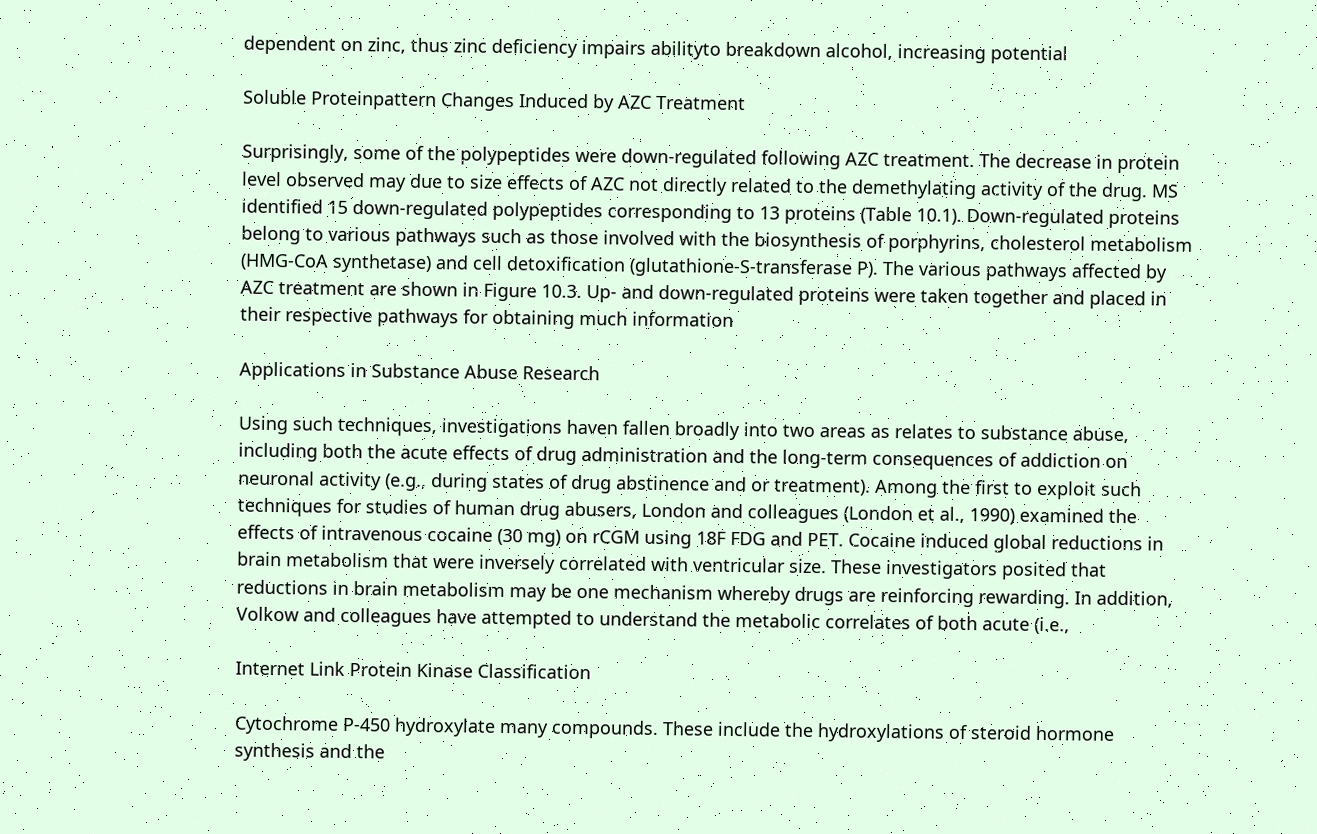dependent on zinc, thus zinc deficiency impairs abilityto breakdown alcohol, increasing potential

Soluble Proteinpattern Changes Induced by AZC Treatment

Surprisingly, some of the polypeptides were down-regulated following AZC treatment. The decrease in protein level observed may due to size effects of AZC not directly related to the demethylating activity of the drug. MS identified 15 down-regulated polypeptides corresponding to 13 proteins (Table 10.1). Down-regulated proteins belong to various pathways such as those involved with the biosynthesis of porphyrins, cholesterol metabolism (HMG-CoA synthetase) and cell detoxification (glutathione-S-transferase P). The various pathways affected by AZC treatment are shown in Figure 10.3. Up- and down-regulated proteins were taken together and placed in their respective pathways for obtaining much information

Applications in Substance Abuse Research

Using such techniques, investigations haven fallen broadly into two areas as relates to substance abuse, including both the acute effects of drug administration and the long-term consequences of addiction on neuronal activity (e.g., during states of drug abstinence and or treatment). Among the first to exploit such techniques for studies of human drug abusers, London and colleagues (London et al., 1990) examined the effects of intravenous cocaine (30 mg) on rCGM using 18F FDG and PET. Cocaine induced global reductions in brain metabolism that were inversely correlated with ventricular size. These investigators posited that reductions in brain metabolism may be one mechanism whereby drugs are reinforcing rewarding. In addition, Volkow and colleagues have attempted to understand the metabolic correlates of both acute (i.e.,

Internet Link Protein Kinase Classification

Cytochrome P-450 hydroxylate many compounds. These include the hydroxylations of steroid hormone synthesis and the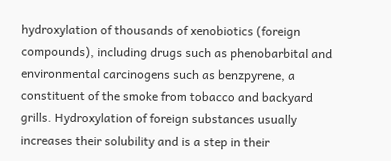hydroxylation of thousands of xenobiotics (foreign compounds), including drugs such as phenobarbital and environmental carcinogens such as benzpyrene, a constituent of the smoke from tobacco and backyard grills. Hydroxylation of foreign substances usually increases their solubility and is a step in their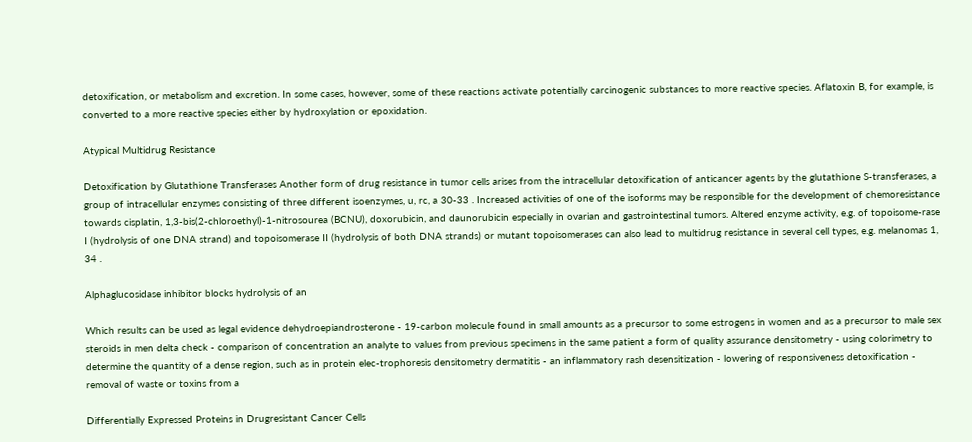detoxification, or metabolism and excretion. In some cases, however, some of these reactions activate potentially carcinogenic substances to more reactive species. Aflatoxin B, for example, is converted to a more reactive species either by hydroxylation or epoxidation.

Atypical Multidrug Resistance

Detoxification by Glutathione Transferases Another form of drug resistance in tumor cells arises from the intracellular detoxification of anticancer agents by the glutathione S-transferases, a group of intracellular enzymes consisting of three different isoenzymes, u, rc, a 30-33 . Increased activities of one of the isoforms may be responsible for the development of chemoresistance towards cisplatin, 1,3-bis(2-chloroethyl)-1-nitrosourea (BCNU), doxorubicin, and daunorubicin especially in ovarian and gastrointestinal tumors. Altered enzyme activity, e.g. of topoisome-rase I (hydrolysis of one DNA strand) and topoisomerase II (hydrolysis of both DNA strands) or mutant topoisomerases can also lead to multidrug resistance in several cell types, e.g. melanomas 1, 34 .

Alphaglucosidase inhibitor blocks hydrolysis of an

Which results can be used as legal evidence dehydroepiandrosterone - 19-carbon molecule found in small amounts as a precursor to some estrogens in women and as a precursor to male sex steroids in men delta check - comparison of concentration an analyte to values from previous specimens in the same patient a form of quality assurance densitometry - using colorimetry to determine the quantity of a dense region, such as in protein elec-trophoresis densitometry dermatitis - an inflammatory rash desensitization - lowering of responsiveness detoxification - removal of waste or toxins from a

Differentially Expressed Proteins in Drugresistant Cancer Cells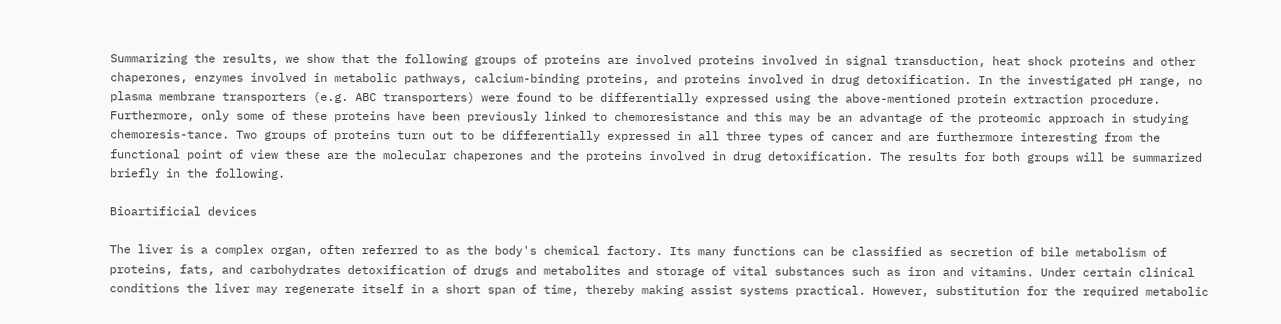Summarizing the results, we show that the following groups of proteins are involved proteins involved in signal transduction, heat shock proteins and other chaperones, enzymes involved in metabolic pathways, calcium-binding proteins, and proteins involved in drug detoxification. In the investigated pH range, no plasma membrane transporters (e.g. ABC transporters) were found to be differentially expressed using the above-mentioned protein extraction procedure. Furthermore, only some of these proteins have been previously linked to chemoresistance and this may be an advantage of the proteomic approach in studying chemoresis-tance. Two groups of proteins turn out to be differentially expressed in all three types of cancer and are furthermore interesting from the functional point of view these are the molecular chaperones and the proteins involved in drug detoxification. The results for both groups will be summarized briefly in the following.

Bioartificial devices

The liver is a complex organ, often referred to as the body's chemical factory. Its many functions can be classified as secretion of bile metabolism of proteins, fats, and carbohydrates detoxification of drugs and metabolites and storage of vital substances such as iron and vitamins. Under certain clinical conditions the liver may regenerate itself in a short span of time, thereby making assist systems practical. However, substitution for the required metabolic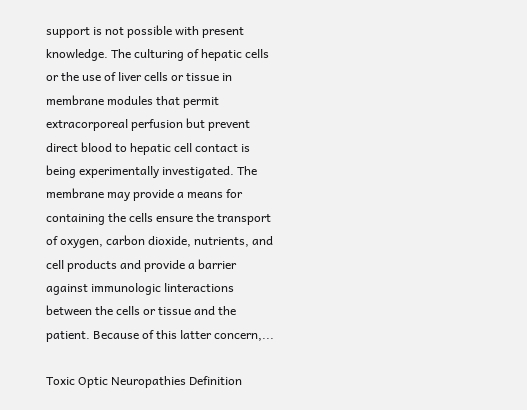support is not possible with present knowledge. The culturing of hepatic cells or the use of liver cells or tissue in membrane modules that permit extracorporeal perfusion but prevent direct blood to hepatic cell contact is being experimentally investigated. The membrane may provide a means for containing the cells ensure the transport of oxygen, carbon dioxide, nutrients, and cell products and provide a barrier against immunologic linteractions between the cells or tissue and the patient. Because of this latter concern,...

Toxic Optic Neuropathies Definition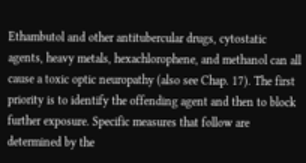Ethambutol and other antitubercular drugs, cytostatic agents, heavy metals, hexachlorophene, and methanol can all cause a toxic optic neuropathy (also see Chap. 17). The first priority is to identify the offending agent and then to block further exposure. Specific measures that follow are determined by the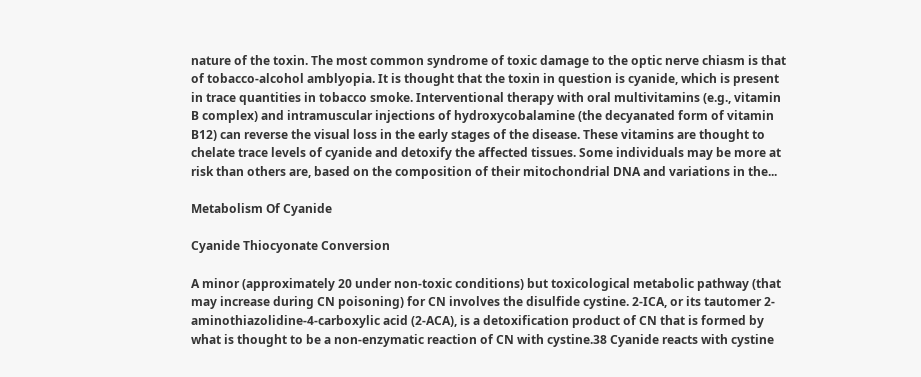nature of the toxin. The most common syndrome of toxic damage to the optic nerve chiasm is that of tobacco-alcohol amblyopia. It is thought that the toxin in question is cyanide, which is present in trace quantities in tobacco smoke. Interventional therapy with oral multivitamins (e.g., vitamin B complex) and intramuscular injections of hydroxycobalamine (the decyanated form of vitamin B12) can reverse the visual loss in the early stages of the disease. These vitamins are thought to chelate trace levels of cyanide and detoxify the affected tissues. Some individuals may be more at risk than others are, based on the composition of their mitochondrial DNA and variations in the...

Metabolism Of Cyanide

Cyanide Thiocyonate Conversion

A minor (approximately 20 under non-toxic conditions) but toxicological metabolic pathway (that may increase during CN poisoning) for CN involves the disulfide cystine. 2-ICA, or its tautomer 2-aminothiazolidine-4-carboxylic acid (2-ACA), is a detoxification product of CN that is formed by what is thought to be a non-enzymatic reaction of CN with cystine.38 Cyanide reacts with cystine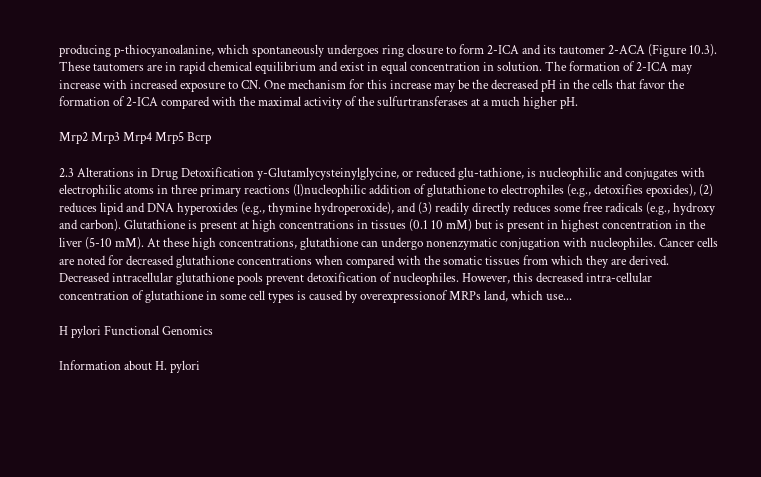producing p-thiocyanoalanine, which spontaneously undergoes ring closure to form 2-ICA and its tautomer 2-ACA (Figure 10.3). These tautomers are in rapid chemical equilibrium and exist in equal concentration in solution. The formation of 2-ICA may increase with increased exposure to CN. One mechanism for this increase may be the decreased pH in the cells that favor the formation of 2-ICA compared with the maximal activity of the sulfurtransferases at a much higher pH.

Mrp2 Mrp3 Mrp4 Mrp5 Bcrp

2.3 Alterations in Drug Detoxification y-Glutamlycysteinylglycine, or reduced glu-tathione, is nucleophilic and conjugates with electrophilic atoms in three primary reactions (l)nucleophilic addition of glutathione to electrophiles (e.g., detoxifies epoxides), (2) reduces lipid and DNA hyperoxides (e.g., thymine hydroperoxide), and (3) readily directly reduces some free radicals (e.g., hydroxy and carbon). Glutathione is present at high concentrations in tissues (0.1 10 mM) but is present in highest concentration in the liver (5-10 mM). At these high concentrations, glutathione can undergo nonenzymatic conjugation with nucleophiles. Cancer cells are noted for decreased glutathione concentrations when compared with the somatic tissues from which they are derived. Decreased intracellular glutathione pools prevent detoxification of nucleophiles. However, this decreased intra-cellular concentration of glutathione in some cell types is caused by overexpressionof MRPs land, which use...

H pylori Functional Genomics

Information about H. pylori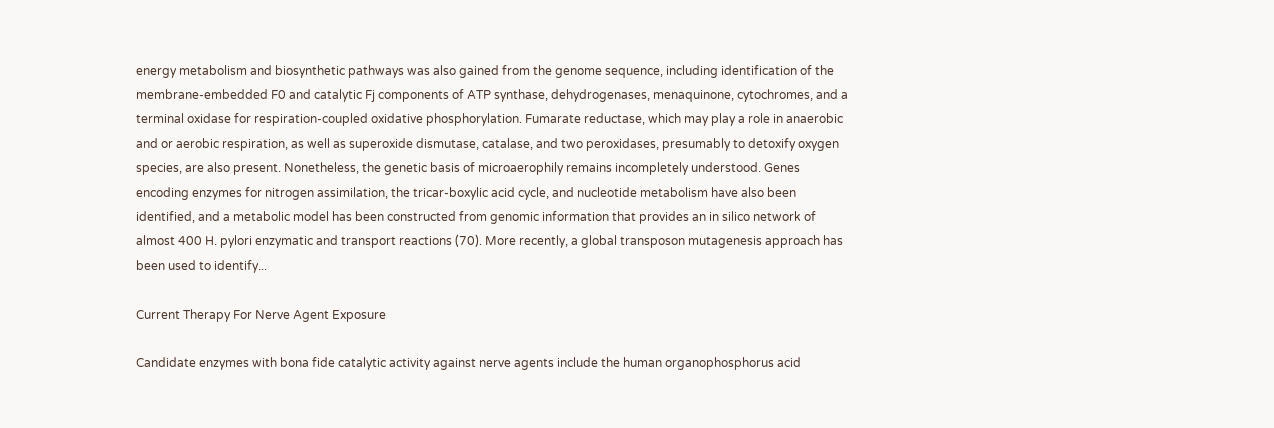energy metabolism and biosynthetic pathways was also gained from the genome sequence, including identification of the membrane-embedded F0 and catalytic Fj components of ATP synthase, dehydrogenases, menaquinone, cytochromes, and a terminal oxidase for respiration-coupled oxidative phosphorylation. Fumarate reductase, which may play a role in anaerobic and or aerobic respiration, as well as superoxide dismutase, catalase, and two peroxidases, presumably to detoxify oxygen species, are also present. Nonetheless, the genetic basis of microaerophily remains incompletely understood. Genes encoding enzymes for nitrogen assimilation, the tricar-boxylic acid cycle, and nucleotide metabolism have also been identified, and a metabolic model has been constructed from genomic information that provides an in silico network of almost 400 H. pylori enzymatic and transport reactions (70). More recently, a global transposon mutagenesis approach has been used to identify...

Current Therapy For Nerve Agent Exposure

Candidate enzymes with bona fide catalytic activity against nerve agents include the human organophosphorus acid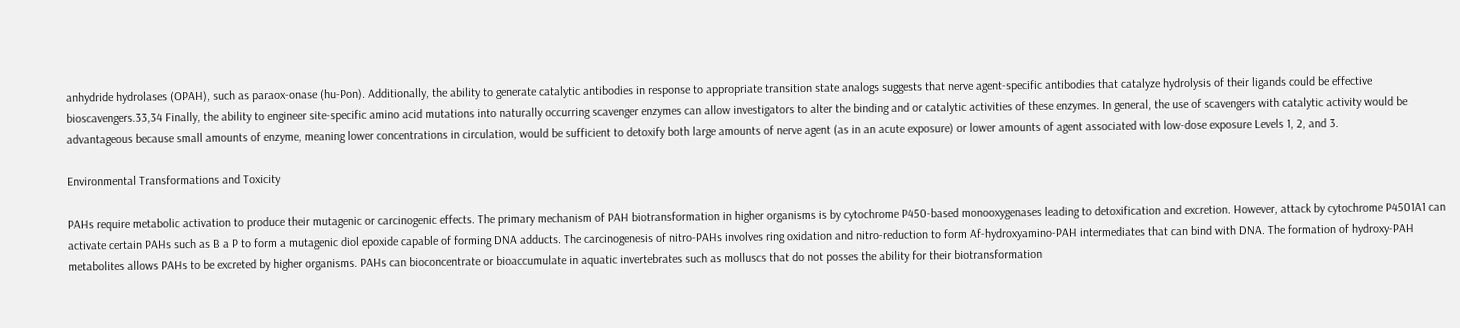anhydride hydrolases (OPAH), such as paraox-onase (hu-Pon). Additionally, the ability to generate catalytic antibodies in response to appropriate transition state analogs suggests that nerve agent-specific antibodies that catalyze hydrolysis of their ligands could be effective bioscavengers.33,34 Finally, the ability to engineer site-specific amino acid mutations into naturally occurring scavenger enzymes can allow investigators to alter the binding and or catalytic activities of these enzymes. In general, the use of scavengers with catalytic activity would be advantageous because small amounts of enzyme, meaning lower concentrations in circulation, would be sufficient to detoxify both large amounts of nerve agent (as in an acute exposure) or lower amounts of agent associated with low-dose exposure Levels 1, 2, and 3.

Environmental Transformations and Toxicity

PAHs require metabolic activation to produce their mutagenic or carcinogenic effects. The primary mechanism of PAH biotransformation in higher organisms is by cytochrome P450-based monooxygenases leading to detoxification and excretion. However, attack by cytochrome P4501A1 can activate certain PAHs such as B a P to form a mutagenic diol epoxide capable of forming DNA adducts. The carcinogenesis of nitro-PAHs involves ring oxidation and nitro-reduction to form Af-hydroxyamino-PAH intermediates that can bind with DNA. The formation of hydroxy-PAH metabolites allows PAHs to be excreted by higher organisms. PAHs can bioconcentrate or bioaccumulate in aquatic invertebrates such as molluscs that do not posses the ability for their biotransformation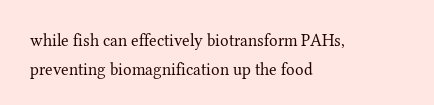while fish can effectively biotransform PAHs, preventing biomagnification up the food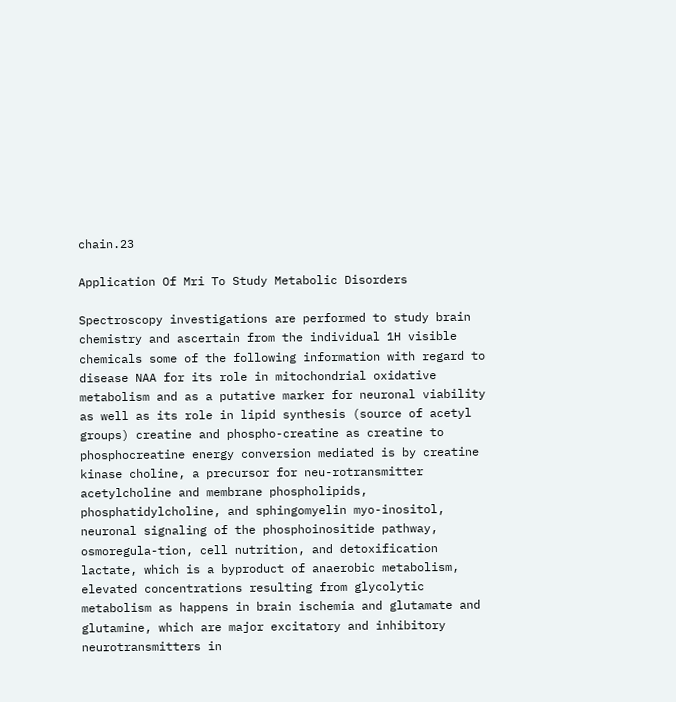chain.23

Application Of Mri To Study Metabolic Disorders

Spectroscopy investigations are performed to study brain chemistry and ascertain from the individual 1H visible chemicals some of the following information with regard to disease NAA for its role in mitochondrial oxidative metabolism and as a putative marker for neuronal viability as well as its role in lipid synthesis (source of acetyl groups) creatine and phospho-creatine as creatine to phosphocreatine energy conversion mediated is by creatine kinase choline, a precursor for neu-rotransmitter acetylcholine and membrane phospholipids, phosphatidylcholine, and sphingomyelin myo-inositol, neuronal signaling of the phosphoinositide pathway, osmoregula-tion, cell nutrition, and detoxification lactate, which is a byproduct of anaerobic metabolism, elevated concentrations resulting from glycolytic metabolism as happens in brain ischemia and glutamate and glutamine, which are major excitatory and inhibitory neurotransmitters in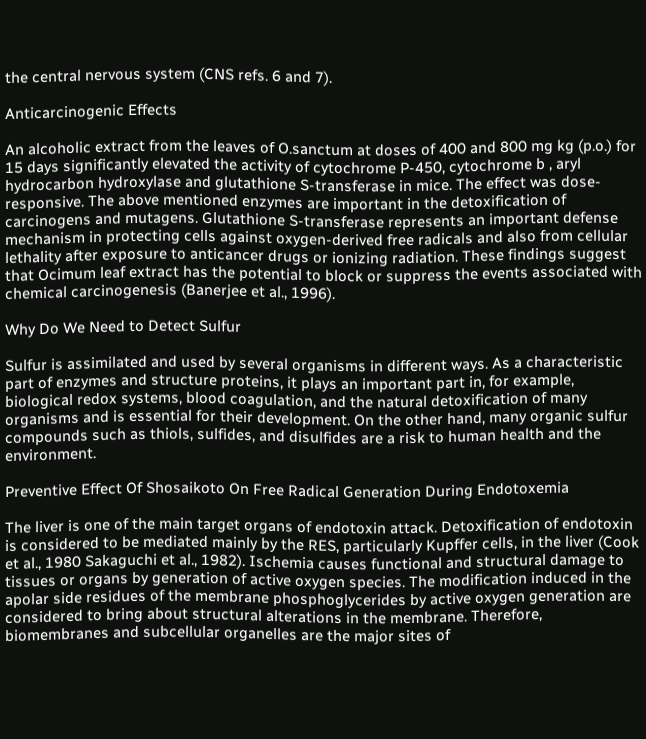the central nervous system (CNS refs. 6 and 7).

Anticarcinogenic Effects

An alcoholic extract from the leaves of O.sanctum at doses of 400 and 800 mg kg (p.o.) for 15 days significantly elevated the activity of cytochrome P-450, cytochrome b , aryl hydrocarbon hydroxylase and glutathione S-transferase in mice. The effect was dose-responsive. The above mentioned enzymes are important in the detoxification of carcinogens and mutagens. Glutathione S-transferase represents an important defense mechanism in protecting cells against oxygen-derived free radicals and also from cellular lethality after exposure to anticancer drugs or ionizing radiation. These findings suggest that Ocimum leaf extract has the potential to block or suppress the events associated with chemical carcinogenesis (Banerjee et al., 1996).

Why Do We Need to Detect Sulfur

Sulfur is assimilated and used by several organisms in different ways. As a characteristic part of enzymes and structure proteins, it plays an important part in, for example, biological redox systems, blood coagulation, and the natural detoxification of many organisms and is essential for their development. On the other hand, many organic sulfur compounds such as thiols, sulfides, and disulfides are a risk to human health and the environment.

Preventive Effect Of Shosaikoto On Free Radical Generation During Endotoxemia

The liver is one of the main target organs of endotoxin attack. Detoxification of endotoxin is considered to be mediated mainly by the RES, particularly Kupffer cells, in the liver (Cook et al., 1980 Sakaguchi et al., 1982). Ischemia causes functional and structural damage to tissues or organs by generation of active oxygen species. The modification induced in the apolar side residues of the membrane phosphoglycerides by active oxygen generation are considered to bring about structural alterations in the membrane. Therefore, biomembranes and subcellular organelles are the major sites of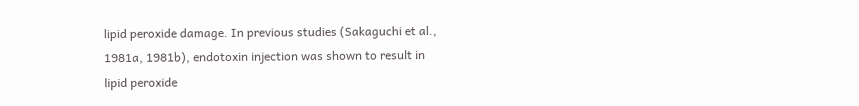lipid peroxide damage. In previous studies (Sakaguchi et al., 1981a, 1981b), endotoxin injection was shown to result in lipid peroxide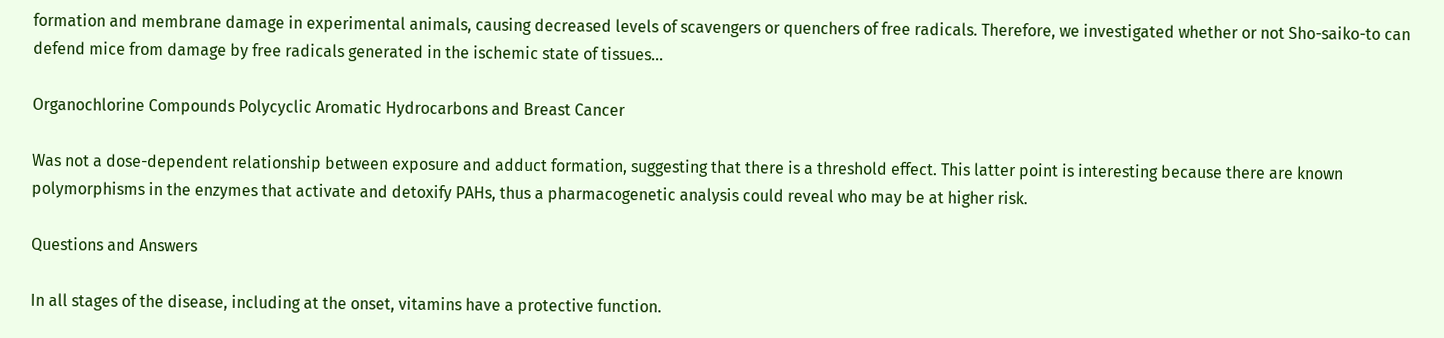formation and membrane damage in experimental animals, causing decreased levels of scavengers or quenchers of free radicals. Therefore, we investigated whether or not Sho-saiko-to can defend mice from damage by free radicals generated in the ischemic state of tissues...

Organochlorine Compounds Polycyclic Aromatic Hydrocarbons and Breast Cancer

Was not a dose-dependent relationship between exposure and adduct formation, suggesting that there is a threshold effect. This latter point is interesting because there are known polymorphisms in the enzymes that activate and detoxify PAHs, thus a pharmacogenetic analysis could reveal who may be at higher risk.

Questions and Answers

In all stages of the disease, including at the onset, vitamins have a protective function.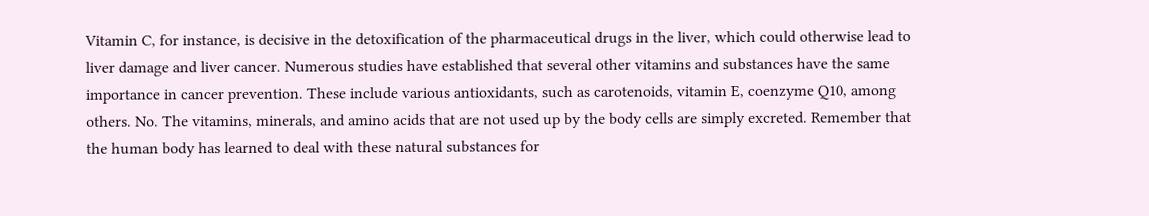Vitamin C, for instance, is decisive in the detoxification of the pharmaceutical drugs in the liver, which could otherwise lead to liver damage and liver cancer. Numerous studies have established that several other vitamins and substances have the same importance in cancer prevention. These include various antioxidants, such as carotenoids, vitamin E, coenzyme Q10, among others. No. The vitamins, minerals, and amino acids that are not used up by the body cells are simply excreted. Remember that the human body has learned to deal with these natural substances for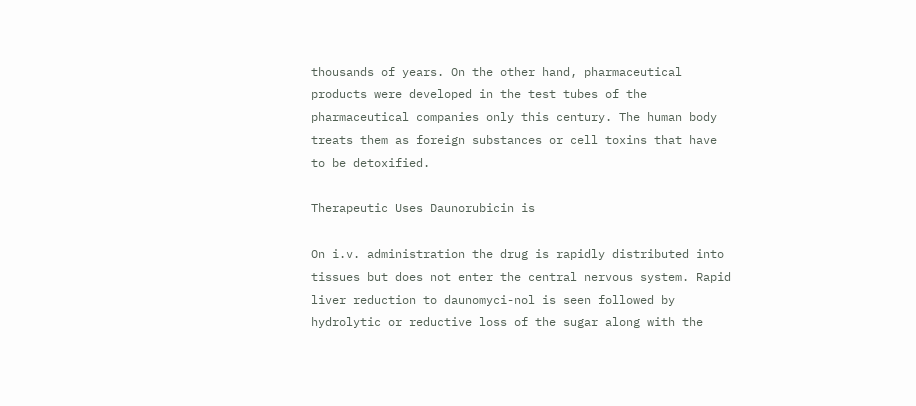thousands of years. On the other hand, pharmaceutical products were developed in the test tubes of the pharmaceutical companies only this century. The human body treats them as foreign substances or cell toxins that have to be detoxified.

Therapeutic Uses Daunorubicin is

On i.v. administration the drug is rapidly distributed into tissues but does not enter the central nervous system. Rapid liver reduction to daunomyci-nol is seen followed by hydrolytic or reductive loss of the sugar along with the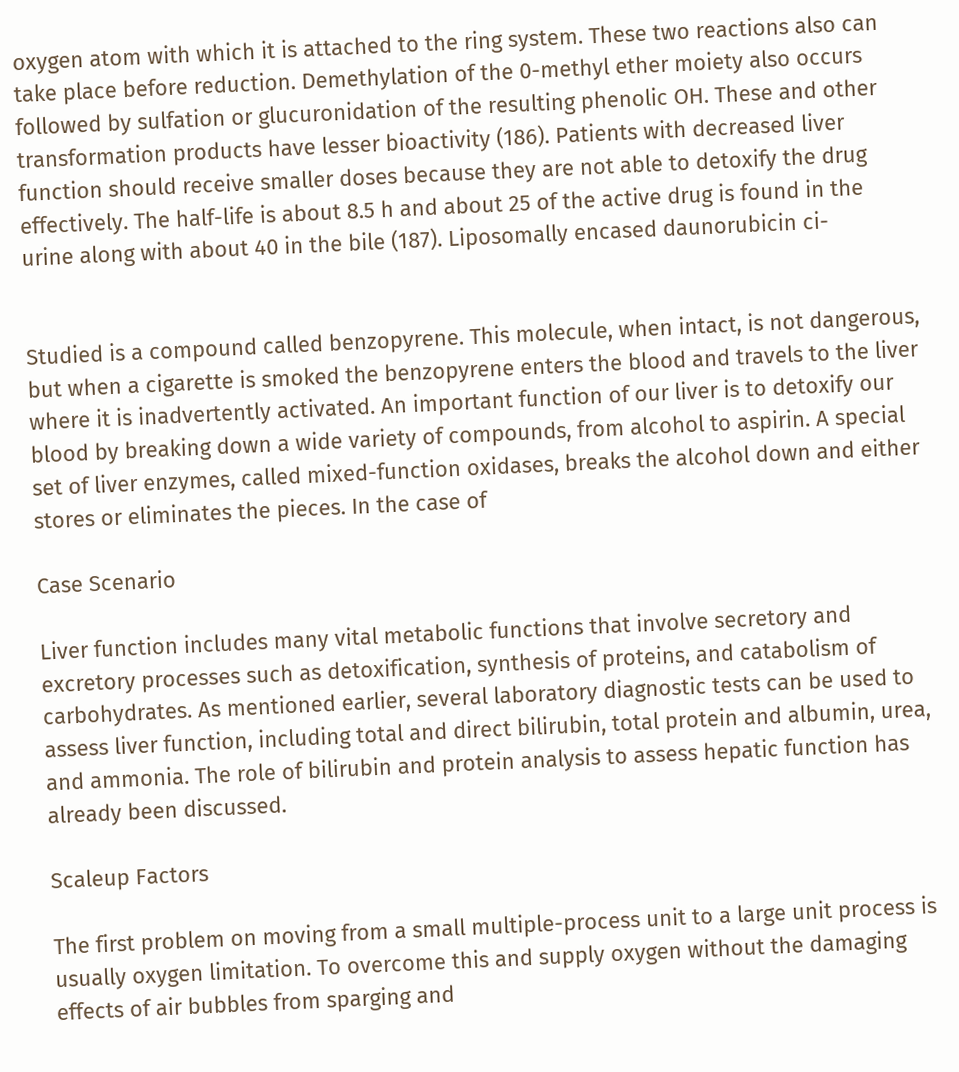oxygen atom with which it is attached to the ring system. These two reactions also can take place before reduction. Demethylation of the 0-methyl ether moiety also occurs followed by sulfation or glucuronidation of the resulting phenolic OH. These and other transformation products have lesser bioactivity (186). Patients with decreased liver function should receive smaller doses because they are not able to detoxify the drug effectively. The half-life is about 8.5 h and about 25 of the active drug is found in the urine along with about 40 in the bile (187). Liposomally encased daunorubicin ci-


Studied is a compound called benzopyrene. This molecule, when intact, is not dangerous, but when a cigarette is smoked the benzopyrene enters the blood and travels to the liver where it is inadvertently activated. An important function of our liver is to detoxify our blood by breaking down a wide variety of compounds, from alcohol to aspirin. A special set of liver enzymes, called mixed-function oxidases, breaks the alcohol down and either stores or eliminates the pieces. In the case of

Case Scenario

Liver function includes many vital metabolic functions that involve secretory and excretory processes such as detoxification, synthesis of proteins, and catabolism of carbohydrates. As mentioned earlier, several laboratory diagnostic tests can be used to assess liver function, including total and direct bilirubin, total protein and albumin, urea, and ammonia. The role of bilirubin and protein analysis to assess hepatic function has already been discussed.

Scaleup Factors

The first problem on moving from a small multiple-process unit to a large unit process is usually oxygen limitation. To overcome this and supply oxygen without the damaging effects of air bubbles from sparging and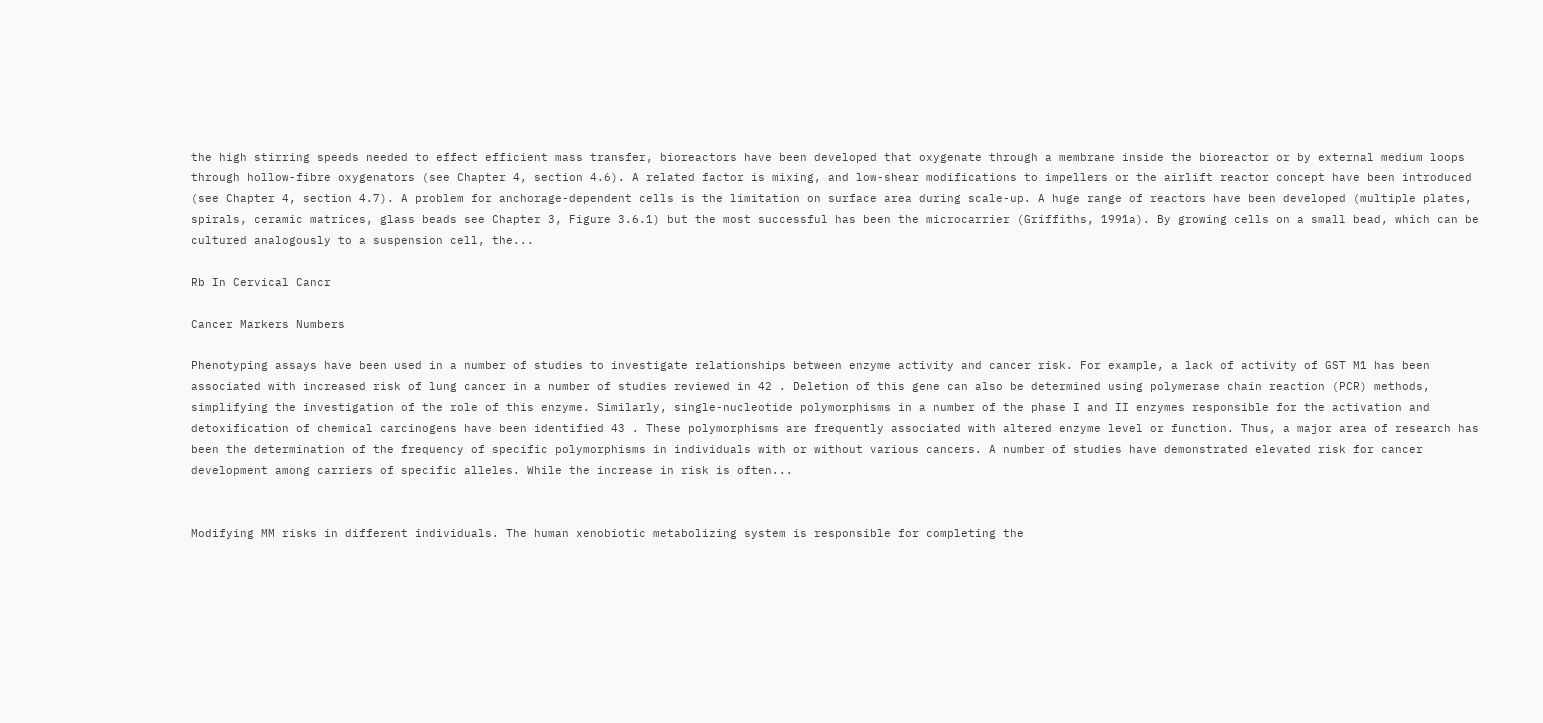the high stirring speeds needed to effect efficient mass transfer, bioreactors have been developed that oxygenate through a membrane inside the bioreactor or by external medium loops through hollow-fibre oxygenators (see Chapter 4, section 4.6). A related factor is mixing, and low-shear modifications to impellers or the airlift reactor concept have been introduced (see Chapter 4, section 4.7). A problem for anchorage-dependent cells is the limitation on surface area during scale-up. A huge range of reactors have been developed (multiple plates, spirals, ceramic matrices, glass beads see Chapter 3, Figure 3.6.1) but the most successful has been the microcarrier (Griffiths, 1991a). By growing cells on a small bead, which can be cultured analogously to a suspension cell, the...

Rb In Cervical Cancr

Cancer Markers Numbers

Phenotyping assays have been used in a number of studies to investigate relationships between enzyme activity and cancer risk. For example, a lack of activity of GST M1 has been associated with increased risk of lung cancer in a number of studies reviewed in 42 . Deletion of this gene can also be determined using polymerase chain reaction (PCR) methods, simplifying the investigation of the role of this enzyme. Similarly, single-nucleotide polymorphisms in a number of the phase I and II enzymes responsible for the activation and detoxification of chemical carcinogens have been identified 43 . These polymorphisms are frequently associated with altered enzyme level or function. Thus, a major area of research has been the determination of the frequency of specific polymorphisms in individuals with or without various cancers. A number of studies have demonstrated elevated risk for cancer development among carriers of specific alleles. While the increase in risk is often...


Modifying MM risks in different individuals. The human xenobiotic metabolizing system is responsible for completing the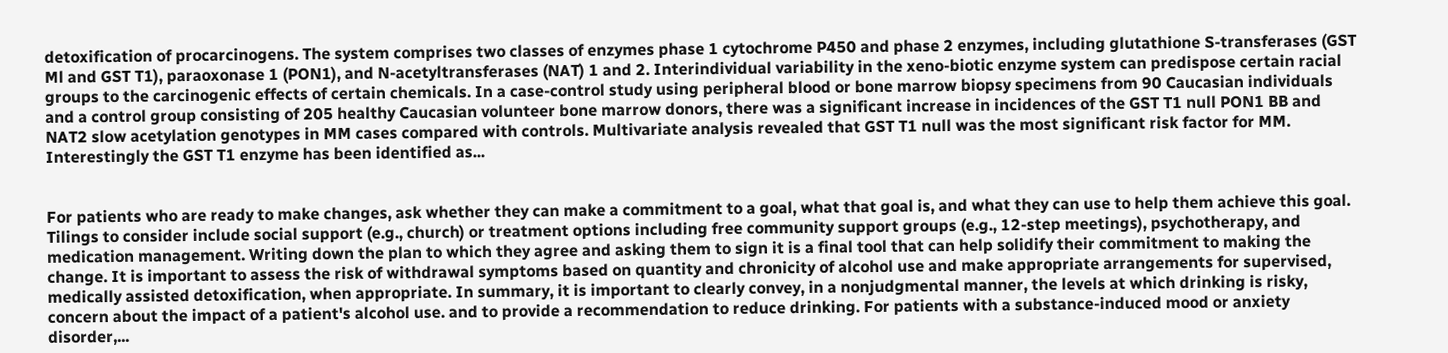detoxification of procarcinogens. The system comprises two classes of enzymes phase 1 cytochrome P450 and phase 2 enzymes, including glutathione S-transferases (GST Ml and GST T1), paraoxonase 1 (PON1), and N-acetyltransferases (NAT) 1 and 2. Interindividual variability in the xeno-biotic enzyme system can predispose certain racial groups to the carcinogenic effects of certain chemicals. In a case-control study using peripheral blood or bone marrow biopsy specimens from 90 Caucasian individuals and a control group consisting of 205 healthy Caucasian volunteer bone marrow donors, there was a significant increase in incidences of the GST T1 null PON1 BB and NAT2 slow acetylation genotypes in MM cases compared with controls. Multivariate analysis revealed that GST T1 null was the most significant risk factor for MM. Interestingly the GST T1 enzyme has been identified as...


For patients who are ready to make changes, ask whether they can make a commitment to a goal, what that goal is, and what they can use to help them achieve this goal. Tilings to consider include social support (e.g., church) or treatment options including free community support groups (e.g., 12-step meetings), psychotherapy, and medication management. Writing down the plan to which they agree and asking them to sign it is a final tool that can help solidify their commitment to making the change. It is important to assess the risk of withdrawal symptoms based on quantity and chronicity of alcohol use and make appropriate arrangements for supervised, medically assisted detoxification, when appropriate. In summary, it is important to clearly convey, in a nonjudgmental manner, the levels at which drinking is risky, concern about the impact of a patient's alcohol use. and to provide a recommendation to reduce drinking. For patients with a substance-induced mood or anxiety disorder,...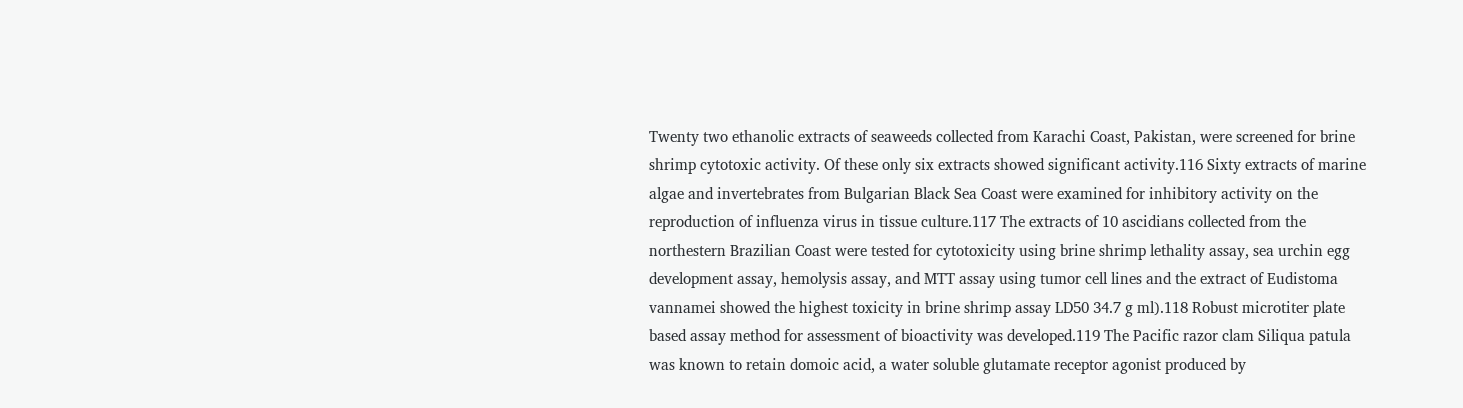Twenty two ethanolic extracts of seaweeds collected from Karachi Coast, Pakistan, were screened for brine shrimp cytotoxic activity. Of these only six extracts showed significant activity.116 Sixty extracts of marine algae and invertebrates from Bulgarian Black Sea Coast were examined for inhibitory activity on the reproduction of influenza virus in tissue culture.117 The extracts of 10 ascidians collected from the northestern Brazilian Coast were tested for cytotoxicity using brine shrimp lethality assay, sea urchin egg development assay, hemolysis assay, and MTT assay using tumor cell lines and the extract of Eudistoma vannamei showed the highest toxicity in brine shrimp assay LD50 34.7 g ml).118 Robust microtiter plate based assay method for assessment of bioactivity was developed.119 The Pacific razor clam Siliqua patula was known to retain domoic acid, a water soluble glutamate receptor agonist produced by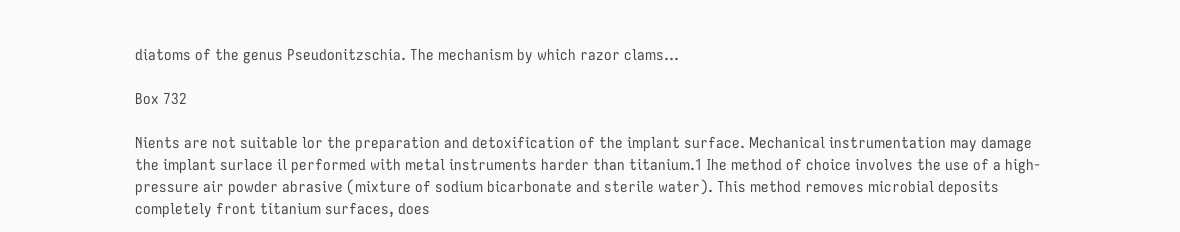diatoms of the genus Pseudonitzschia. The mechanism by which razor clams...

Box 732

Nients are not suitable lor the preparation and detoxification of the implant surface. Mechanical instrumentation may damage the implant surlace il performed with metal instruments harder than titanium.1 Ihe method of choice involves the use of a high-pressure air powder abrasive (mixture of sodium bicarbonate and sterile water). This method removes microbial deposits completely front titanium surfaces, does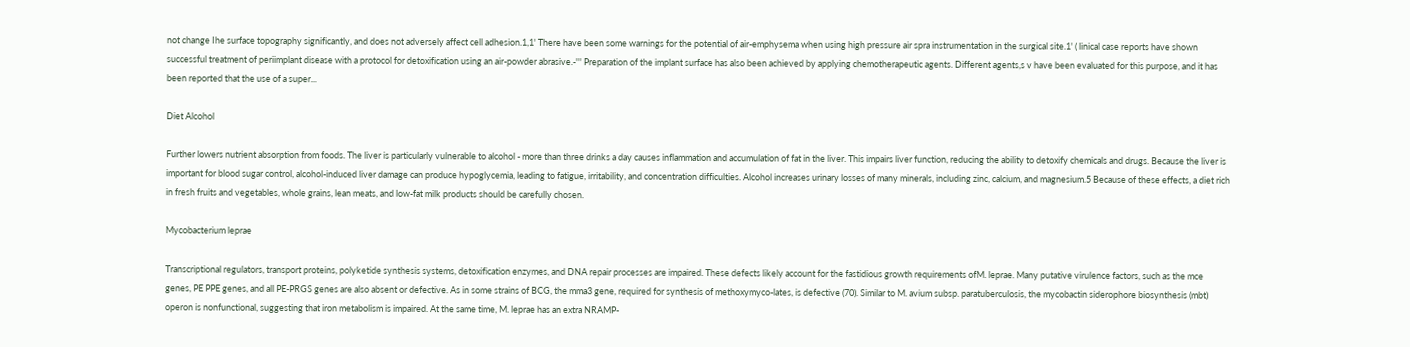not change Ihe surface topography significantly, and does not adversely affect cell adhesion.1,1' There have been some warnings for the potential of air-emphysema when using high pressure air spra instrumentation in the surgical site.1' ( linical case reports have shown successful treatment of periimplant disease with a protocol for detoxification using an air-powder abrasive.-''' Preparation of the implant surface has also been achieved by applying chemotherapeutic agents. Different agents,s v have been evaluated for this purpose, and it has been reported that the use of a super...

Diet Alcohol

Further lowers nutrient absorption from foods. The liver is particularly vulnerable to alcohol - more than three drinks a day causes inflammation and accumulation of fat in the liver. This impairs liver function, reducing the ability to detoxify chemicals and drugs. Because the liver is important for blood sugar control, alcohol-induced liver damage can produce hypoglycemia, leading to fatigue, irritability, and concentration difficulties. Alcohol increases urinary losses of many minerals, including zinc, calcium, and magnesium.5 Because of these effects, a diet rich in fresh fruits and vegetables, whole grains, lean meats, and low-fat milk products should be carefully chosen.

Mycobacterium leprae

Transcriptional regulators, transport proteins, polyketide synthesis systems, detoxification enzymes, and DNA repair processes are impaired. These defects likely account for the fastidious growth requirements ofM. leprae. Many putative virulence factors, such as the mce genes, PE PPE genes, and all PE-PRGS genes are also absent or defective. As in some strains of BCG, the mma3 gene, required for synthesis of methoxymyco-lates, is defective (70). Similar to M. avium subsp. paratuberculosis, the mycobactin siderophore biosynthesis (mbt) operon is nonfunctional, suggesting that iron metabolism is impaired. At the same time, M. leprae has an extra NRAMP-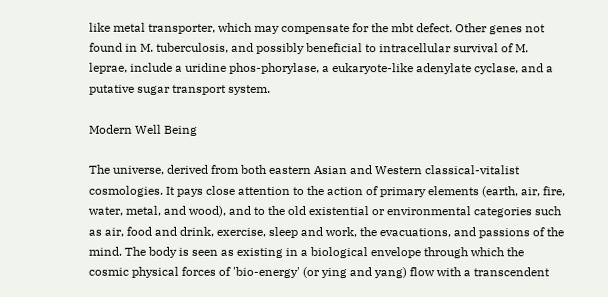like metal transporter, which may compensate for the mbt defect. Other genes not found in M. tuberculosis, and possibly beneficial to intracellular survival of M. leprae, include a uridine phos-phorylase, a eukaryote-like adenylate cyclase, and a putative sugar transport system.

Modern Well Being

The universe, derived from both eastern Asian and Western classical-vitalist cosmologies. It pays close attention to the action of primary elements (earth, air, fire, water, metal, and wood), and to the old existential or environmental categories such as air, food and drink, exercise, sleep and work, the evacuations, and passions of the mind. The body is seen as existing in a biological envelope through which the cosmic physical forces of 'bio-energy' (or ying and yang) flow with a transcendent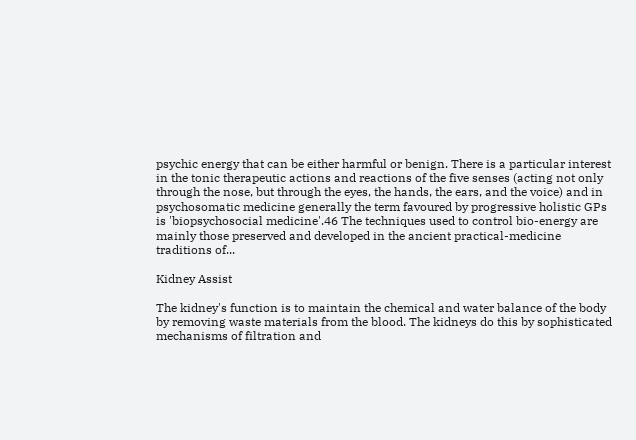psychic energy that can be either harmful or benign. There is a particular interest in the tonic therapeutic actions and reactions of the five senses (acting not only through the nose, but through the eyes, the hands, the ears, and the voice) and in psychosomatic medicine generally the term favoured by progressive holistic GPs is 'biopsychosocial medicine'.46 The techniques used to control bio-energy are mainly those preserved and developed in the ancient practical-medicine traditions of...

Kidney Assist

The kidney's function is to maintain the chemical and water balance of the body by removing waste materials from the blood. The kidneys do this by sophisticated mechanisms of filtration and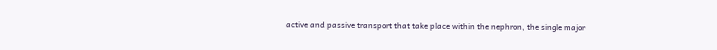active and passive transport that take place within the nephron, the single major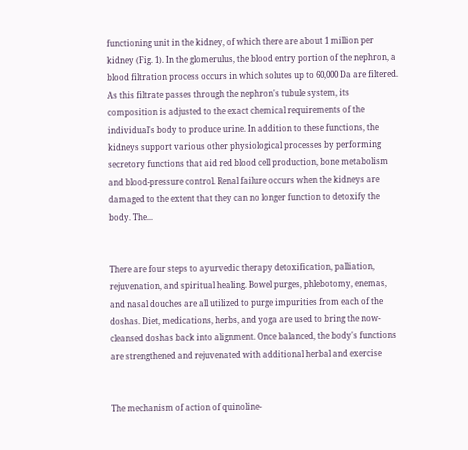functioning unit in the kidney, of which there are about 1 million per kidney (Fig. 1). In the glomerulus, the blood entry portion of the nephron, a blood filtration process occurs in which solutes up to 60,000 Da are filtered. As this filtrate passes through the nephron's tubule system, its composition is adjusted to the exact chemical requirements of the individual's body to produce urine. In addition to these functions, the kidneys support various other physiological processes by performing secretory functions that aid red blood cell production, bone metabolism and blood-pressure control. Renal failure occurs when the kidneys are damaged to the extent that they can no longer function to detoxify the body. The...


There are four steps to ayurvedic therapy detoxification, palliation, rejuvenation, and spiritual healing. Bowel purges, phlebotomy, enemas, and nasal douches are all utilized to purge impurities from each of the doshas. Diet, medications, herbs, and yoga are used to bring the now-cleansed doshas back into alignment. Once balanced, the body's functions are strengthened and rejuvenated with additional herbal and exercise


The mechanism of action of quinoline-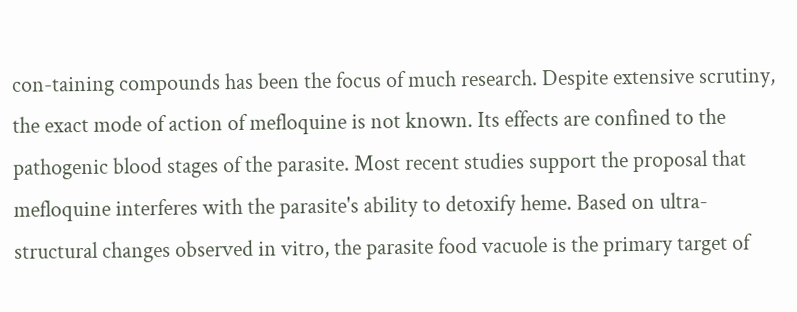con-taining compounds has been the focus of much research. Despite extensive scrutiny, the exact mode of action of mefloquine is not known. Its effects are confined to the pathogenic blood stages of the parasite. Most recent studies support the proposal that mefloquine interferes with the parasite's ability to detoxify heme. Based on ultra-structural changes observed in vitro, the parasite food vacuole is the primary target of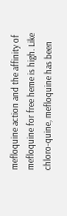mefloquine action and the affinity of mefloquine for free heme is high. Like chloro-quine, mefloquine has been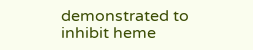demonstrated to inhibit heme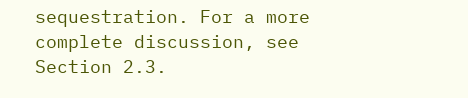sequestration. For a more complete discussion, see Section 2.3.